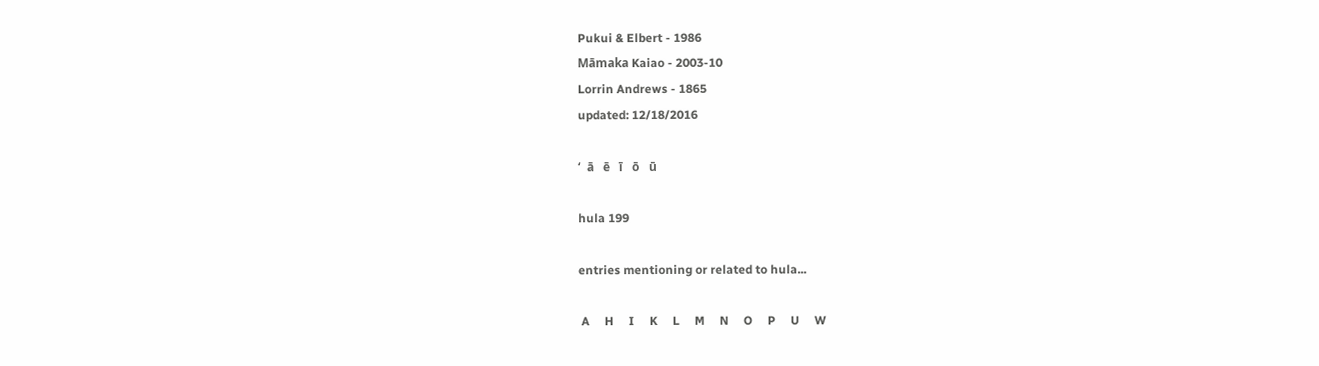Pukui & Elbert - 1986
Māmaka Kaiao - 2003-10
Lorrin Andrews - 1865
updated: 12/18/2016

ʻ  ā   ē   ī   ō   ū

hula 199

entries mentioning or related to hula...

 A     H     I     K     L     M     N     O     P     U     W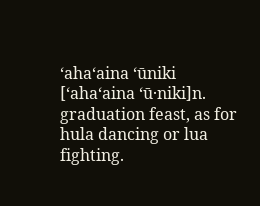ʻahaʻaina ʻūniki [ʻahaʻaina ʻū·niki]n. graduation feast, as for hula dancing or lua fighting.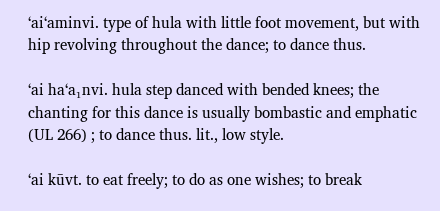ʻaiʻaminvi. type of hula with little foot movement, but with hip revolving throughout the dance; to dance thus.

ʻai haʻa₁nvi. hula step danced with bended knees; the chanting for this dance is usually bombastic and emphatic (UL 266) ; to dance thus. lit., low style.

ʻai kūvt. to eat freely; to do as one wishes; to break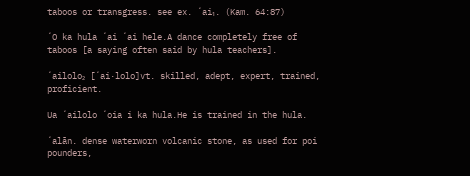taboos or transgress. see ex. ʻai₁. (Kam. 64:87)

ʻO ka hula ʻai ʻai hele.A dance completely free of taboos [a saying often said by hula teachers].

ʻailolo₂ [ʻai·lolo]vt. skilled, adept, expert, trained, proficient.

Ua ʻailolo ʻoia i ka hula.He is trained in the hula.

ʻalān. dense waterworn volcanic stone, as used for poi pounders,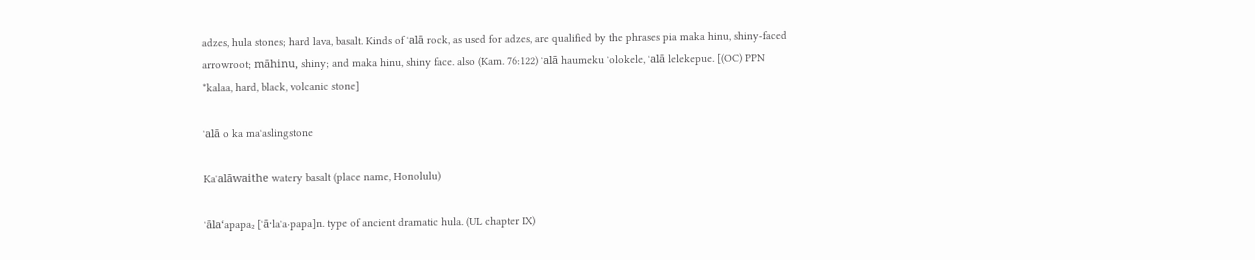adzes, hula stones; hard lava, basalt. Kinds of ʻalā rock, as used for adzes, are qualified by the phrases pia maka hinu, shiny-faced arrowroot; māhinu, shiny; and maka hinu, shiny face. also (Kam. 76:122) ʻalā haumeku ʻolokele, ʻalā lelekepue. [(OC) PPN *kalaa, hard, black, volcanic stone]

ʻalā o ka maʻaslingstone

Kaʻalāwaithe watery basalt (place name, Honolulu)

ʻālaʻapapa₂ [ʻā·laʻa·papa]n. type of ancient dramatic hula. (UL chapter IX)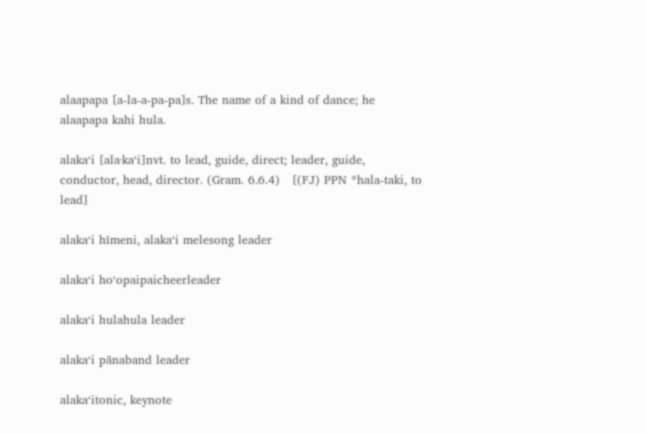alaapapa [a-la-a-pa-pa]s. The name of a kind of dance; he alaapapa kahi hula.

alakaʻi [ala·kaʻi]nvt. to lead, guide, direct; leader, guide, conductor, head, director. (Gram. 6.6.4)   [(FJ) PPN *hala-taki, to lead]

alakaʻi hīmeni, alakaʻi melesong leader

alakaʻi hoʻopaipaicheerleader

alakaʻi hulahula leader

alakaʻi pānaband leader

alakaʻitonic, keynote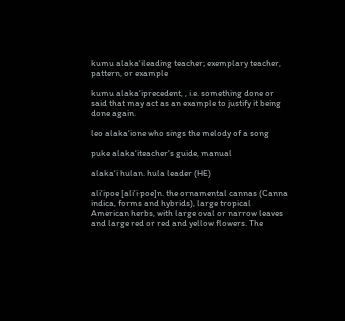kumu alakaʻileading teacher; exemplary teacher, pattern, or example

kumu alakaʻiprecedent, , i.e. something done or said that may act as an example to justify it being done again.

leo alakaʻione who sings the melody of a song

puke alakaʻiteacher's guide, manual

alakaʻi hulan. hula leader (HE)

aliʻipoe [aliʻi·poe]n. the ornamental cannas (Canna indica, forms and hybrids), large tropical American herbs, with large oval or narrow leaves and large red or red and yellow flowers. The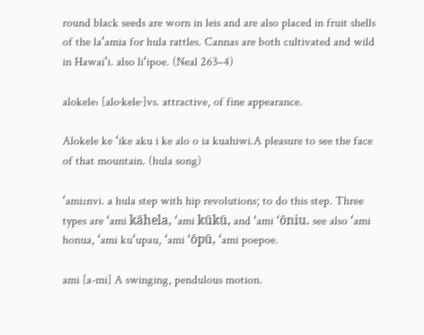round black seeds are worn in leis and are also placed in fruit shells of the laʻamia for hula rattles. Cannas are both cultivated and wild in Hawaiʻi. also liʻipoe. (Neal 263–4)

alokele₁ [alo·kele·]vs. attractive, of fine appearance.

Alokele ke ʻike aku i ke alo o ia kuahiwi.A pleasure to see the face of that mountain. (hula song)

ʻami₂nvi. a hula step with hip revolutions; to do this step. Three types are ʻami kāhela, ʻami kūkū, and ʻami ʻōniu. see also ʻami honua, ʻami kuʻupau, ʻami ʻōpū, ʻami poepoe.

ami [a-mi] A swinging, pendulous motion.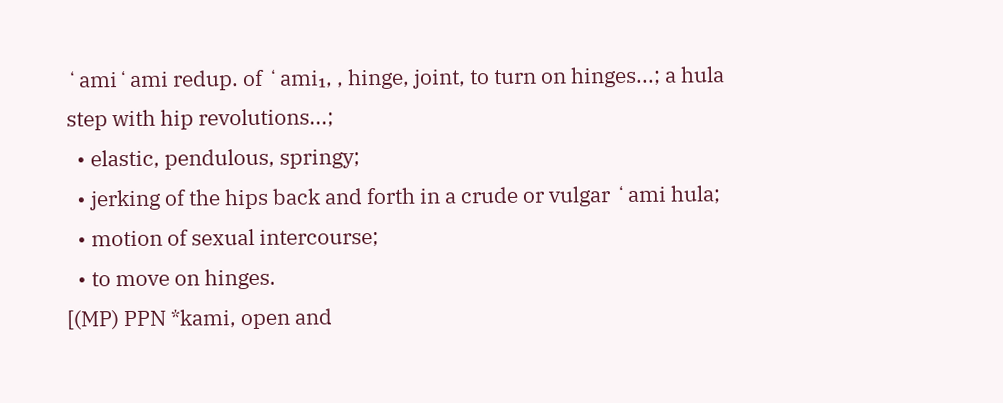ʻamiʻami redup. of ʻami₁, , hinge, joint, to turn on hinges...; a hula step with hip revolutions...;
  • elastic, pendulous, springy;
  • jerking of the hips back and forth in a crude or vulgar ʻami hula;
  • motion of sexual intercourse;
  • to move on hinges.
[(MP) PPN *kami, open and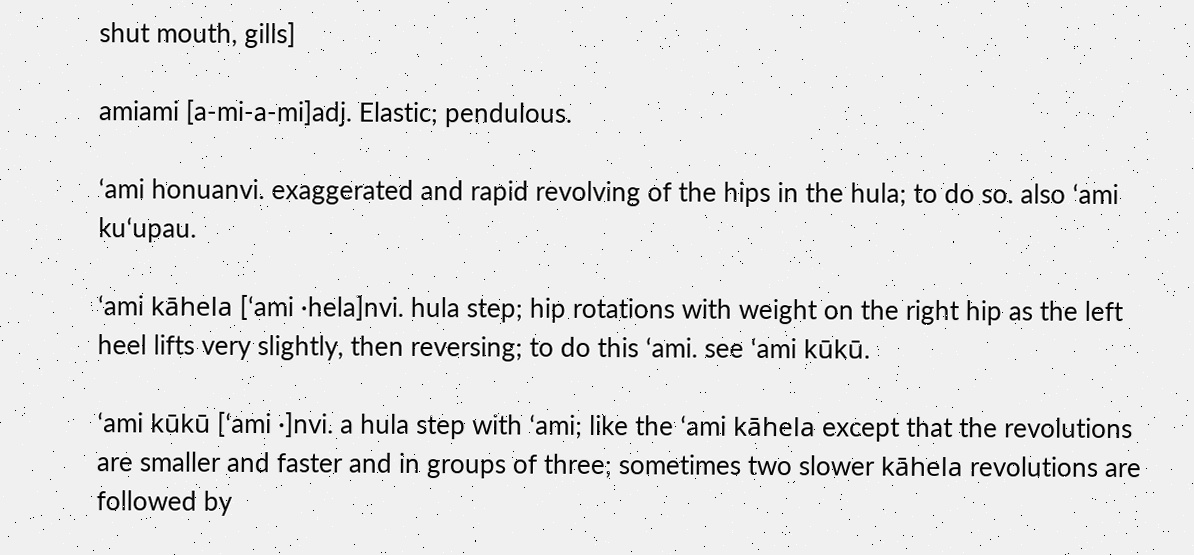shut mouth, gills]

amiami [a-mi-a-mi]adj. Elastic; pendulous.

ʻami honuanvi. exaggerated and rapid revolving of the hips in the hula; to do so. also ʻami kuʻupau.

ʻami kāhela [ʻami ·hela]nvi. hula step; hip rotations with weight on the right hip as the left heel lifts very slightly, then reversing; to do this ʻami. see ʻami kūkū.

ʻami kūkū [ʻami ·]nvi. a hula step with ʻami; like the ʻami kāhela except that the revolutions are smaller and faster and in groups of three; sometimes two slower kāhela revolutions are followed by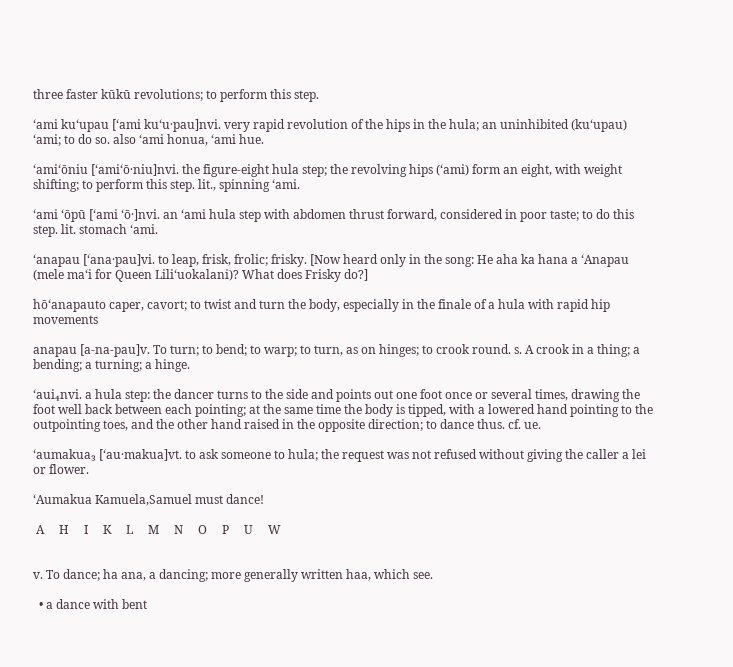three faster kūkū revolutions; to perform this step.

ʻami kuʻupau [ʻami kuʻu·pau]nvi. very rapid revolution of the hips in the hula; an uninhibited (kuʻupau) ʻami; to do so. also ʻami honua, ʻami hue.

ʻamiʻōniu [ʻamiʻō·niu]nvi. the figure-eight hula step; the revolving hips (ʻami) form an eight, with weight shifting; to perform this step. lit., spinning ʻami.

ʻami ʻōpū [ʻami ʻō·]nvi. an ʻami hula step with abdomen thrust forward, considered in poor taste; to do this step. lit. stomach ʻami.

ʻanapau [ʻana·pau]vi. to leap, frisk, frolic; frisky. [Now heard only in the song: He aha ka hana a ʻAnapau (mele maʻi for Queen Liliʻuokalani)? What does Frisky do?]

hōʻanapauto caper, cavort; to twist and turn the body, especially in the finale of a hula with rapid hip movements

anapau [a-na-pau]v. To turn; to bend; to warp; to turn, as on hinges; to crook round. s. A crook in a thing; a bending; a turning; a hinge.

ʻaui₄nvi. a hula step: the dancer turns to the side and points out one foot once or several times, drawing the foot well back between each pointing; at the same time the body is tipped, with a lowered hand pointing to the outpointing toes, and the other hand raised in the opposite direction; to dance thus. cf. ue.

ʻaumakua₃ [ʻau·makua]vt. to ask someone to hula; the request was not refused without giving the caller a lei or flower.

ʻAumakua Kamuela,Samuel must dance!

 A     H     I     K     L     M     N     O     P     U     W


v. To dance; ha ana, a dancing; more generally written haa, which see.

  • a dance with bent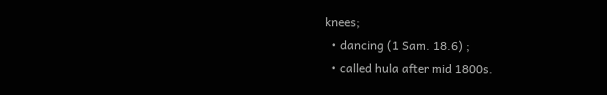knees;
  • dancing (1 Sam. 18.6) ;
  • called hula after mid 1800s.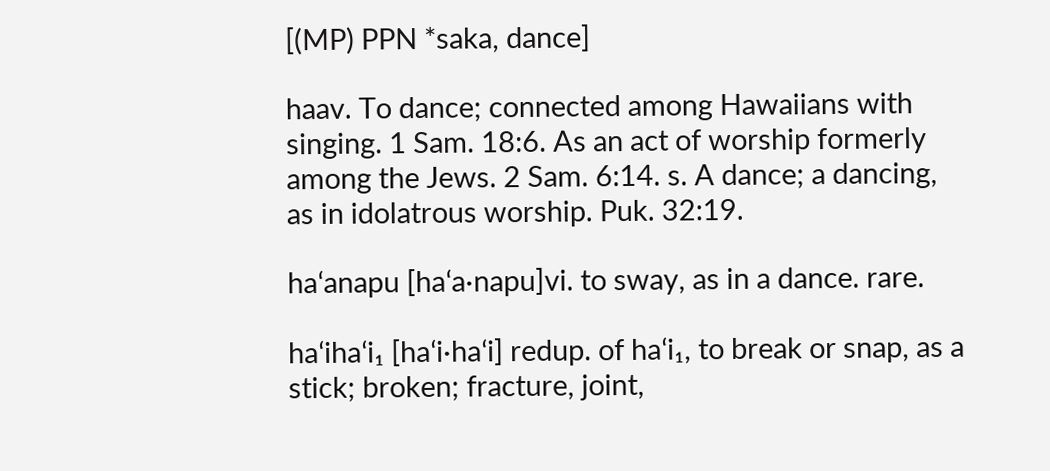[(MP) PPN *saka, dance]

haav. To dance; connected among Hawaiians with singing. 1 Sam. 18:6. As an act of worship formerly among the Jews. 2 Sam. 6:14. s. A dance; a dancing, as in idolatrous worship. Puk. 32:19.

haʻanapu [haʻa·napu]vi. to sway, as in a dance. rare.

haʻihaʻi₁ [haʻi·haʻi] redup. of haʻi₁, to break or snap, as a stick; broken; fracture, joint,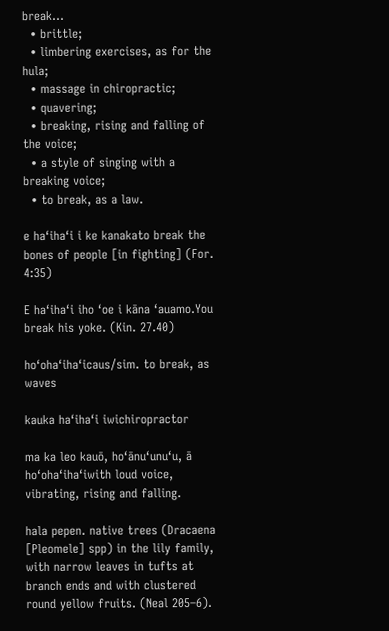break...
  • brittle;
  • limbering exercises, as for the hula;
  • massage in chiropractic;
  • quavering;
  • breaking, rising and falling of the voice;
  • a style of singing with a breaking voice;
  • to break, as a law.

e haʻihaʻi i ke kanakato break the bones of people [in fighting] (For. 4:35)

E haʻihaʻi iho ʻoe i kāna ʻauamo.You break his yoke. (Kin. 27.40)

hoʻohaʻihaʻicaus/sim. to break, as waves

kauka haʻihaʻi iwichiropractor

ma ka leo kauō, hoʻānuʻunuʻu, ā hoʻohaʻihaʻiwith loud voice, vibrating, rising and falling.

hala pepen. native trees (Dracaena [Pleomele] spp) in the lily family, with narrow leaves in tufts at branch ends and with clustered round yellow fruits. (Neal 205–6).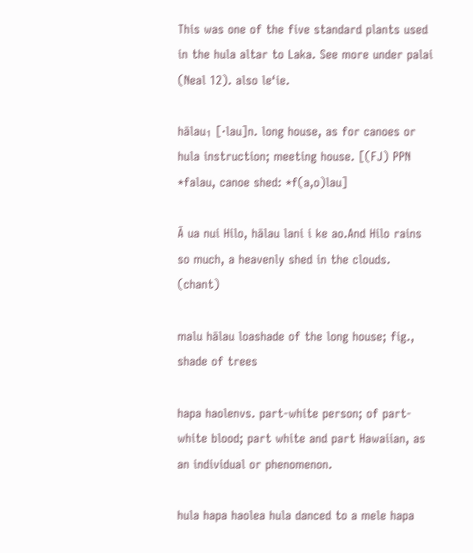This was one of the five standard plants used in the hula altar to Laka. See more under palai (Neal 12). also leʻie.

hālau₁ [·lau]n. long house, as for canoes or hula instruction; meeting house. [(FJ) PPN *falau, canoe shed: *f(a,o)lau]

Ā ua nui Hilo, hālau lani i ke ao.And Hilo rains so much, a heavenly shed in the clouds. (chant)

malu hālau loashade of the long house; fig., shade of trees

hapa haolenvs. part-white person; of part-white blood; part white and part Hawaiian, as an individual or phenomenon.

hula hapa haolea hula danced to a mele hapa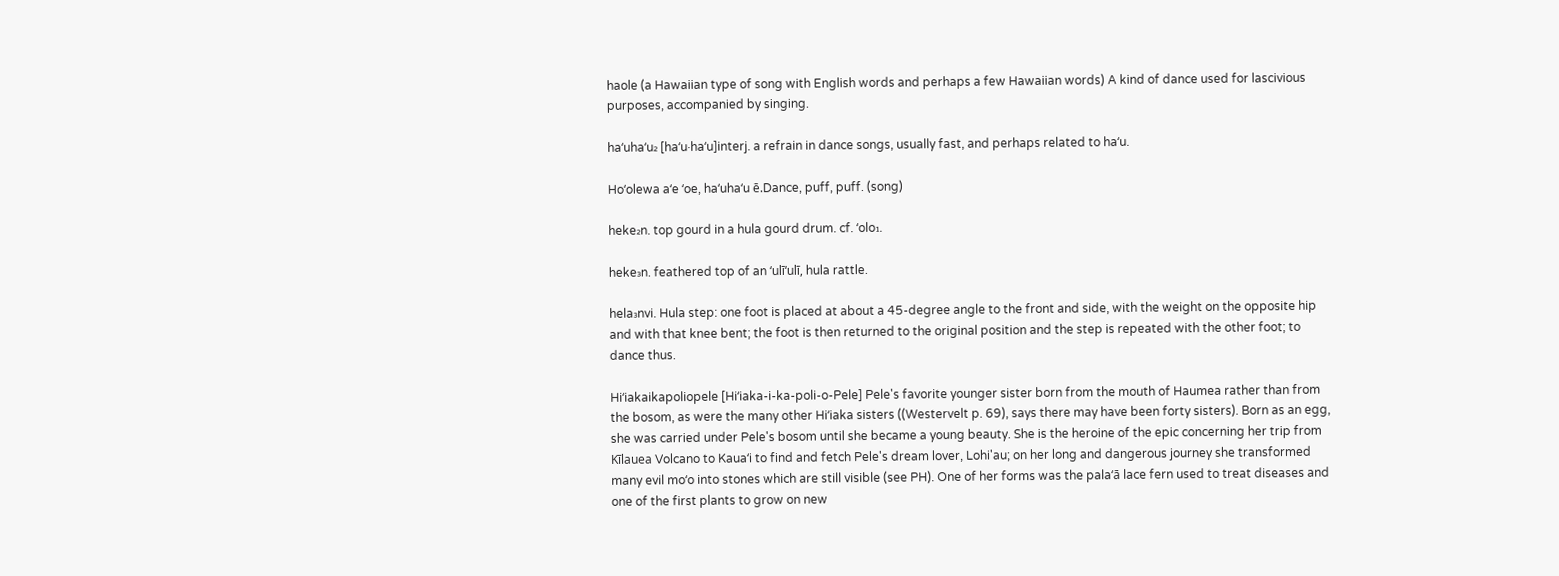haole (a Hawaiian type of song with English words and perhaps a few Hawaiian words) A kind of dance used for lascivious purposes, accompanied by singing.

haʻuhaʻu₂ [haʻu·haʻu]interj. a refrain in dance songs, usually fast, and perhaps related to haʻu.

Hoʻolewa aʻe ʻoe, haʻuhaʻu ē.Dance, puff, puff. (song)

heke₂n. top gourd in a hula gourd drum. cf. ʻolo₁.

heke₃n. feathered top of an ʻulīʻulī, hula rattle.

hela₃nvi. Hula step: one foot is placed at about a 45-degree angle to the front and side, with the weight on the opposite hip and with that knee bent; the foot is then returned to the original position and the step is repeated with the other foot; to dance thus.

Hiʻiakaikapoliopele [Hiʻiaka-i-ka-poli-o-Pele] Pele's favorite younger sister born from the mouth of Haumea rather than from the bosom, as were the many other Hiʻiaka sisters ((Westervelt p. 69), says there may have been forty sisters). Born as an egg, she was carried under Pele's bosom until she became a young beauty. She is the heroine of the epic concerning her trip from Kīlauea Volcano to Kauaʻi to find and fetch Pele's dream lover, Lohi'au; on her long and dangerous journey she transformed many evil moʻo into stones which are still visible (see PH). One of her forms was the palaʻā lace fern used to treat diseases and one of the first plants to grow on new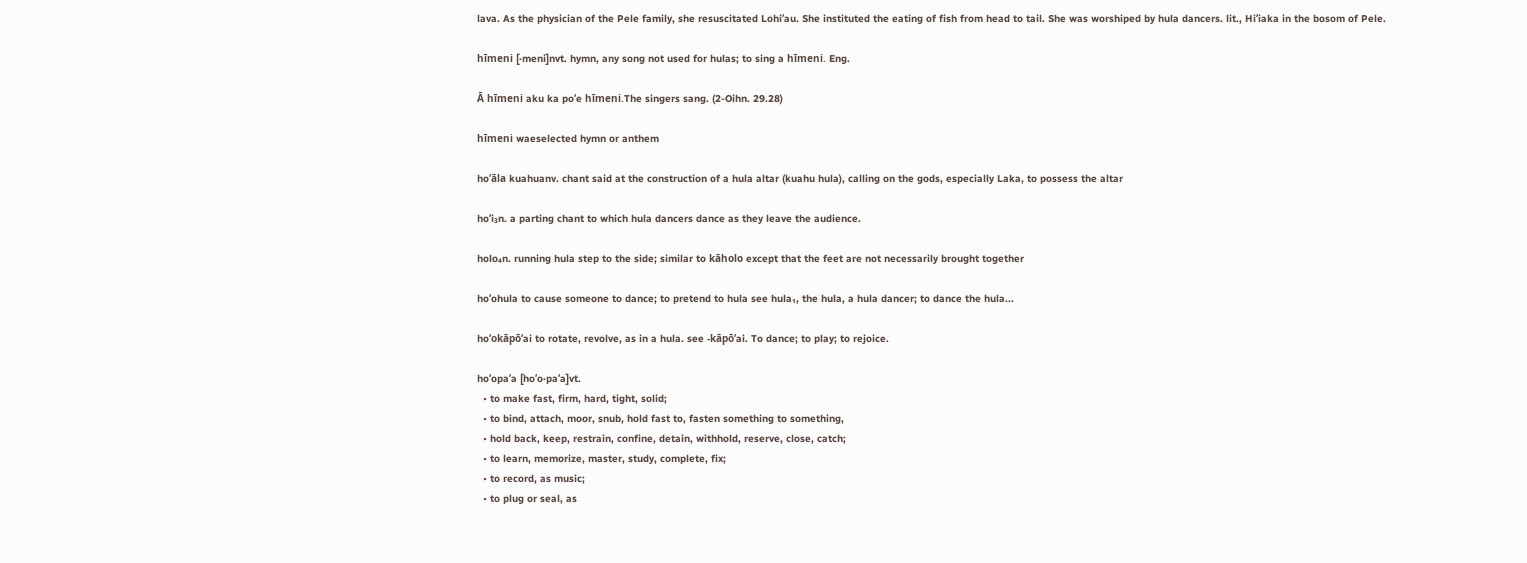lava. As the physician of the Pele family, she resuscitated Lohiʻau. She instituted the eating of fish from head to tail. She was worshiped by hula dancers. lit., Hiʻiaka in the bosom of Pele.

hīmeni [·meni]nvt. hymn, any song not used for hulas; to sing a hīmeni. Eng.

Ā hīmeni aku ka poʻe hīmeni.The singers sang. (2-Oihn. 29.28)

hīmeni waeselected hymn or anthem

hoʻāla kuahuanv. chant said at the construction of a hula altar (kuahu hula), calling on the gods, especially Laka, to possess the altar

hoʻi₃n. a parting chant to which hula dancers dance as they leave the audience.

holo₄n. running hula step to the side; similar to kāholo except that the feet are not necessarily brought together

hoʻohula to cause someone to dance; to pretend to hula see hula₁, the hula, a hula dancer; to dance the hula...

hoʻokāpōʻai to rotate, revolve, as in a hula. see -kāpōʻai. To dance; to play; to rejoice.

hoʻopaʻa [hoʻo·paʻa]vt.
  • to make fast, firm, hard, tight, solid;
  • to bind, attach, moor, snub, hold fast to, fasten something to something,
  • hold back, keep, restrain, confine, detain, withhold, reserve, close, catch;
  • to learn, memorize, master, study, complete, fix;
  • to record, as music;
  • to plug or seal, as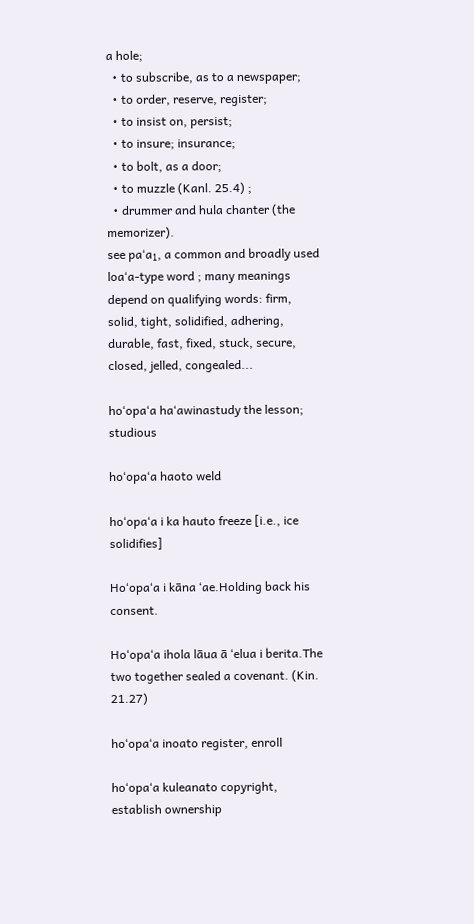a hole;
  • to subscribe, as to a newspaper;
  • to order, reserve, register;
  • to insist on, persist;
  • to insure; insurance;
  • to bolt, as a door;
  • to muzzle (Kanl. 25.4) ;
  • drummer and hula chanter (the memorizer).
see paʻa₁, a common and broadly used loaʻa-type word ; many meanings depend on qualifying words: firm, solid, tight, solidified, adhering, durable, fast, fixed, stuck, secure, closed, jelled, congealed...

hoʻopaʻa haʻawinastudy the lesson; studious

hoʻopaʻa haoto weld

hoʻopaʻa i ka hauto freeze [i.e., ice solidifies]

Hoʻopaʻa i kāna ʻae.Holding back his consent.

Hoʻopaʻa ihola lāua ā ʻelua i berita.The two together sealed a covenant. (Kin. 21.27)

hoʻopaʻa inoato register, enroll

hoʻopaʻa kuleanato copyright, establish ownership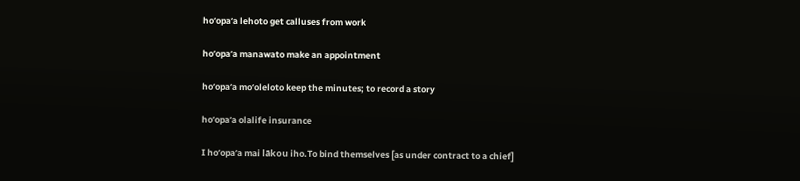hoʻopaʻa lehoto get calluses from work

hoʻopaʻa manawato make an appointment

hoʻopaʻa moʻoleloto keep the minutes; to record a story

hoʻopaʻa olalife insurance

I hoʻopaʻa mai lākou iho.To bind themselves [as under contract to a chief]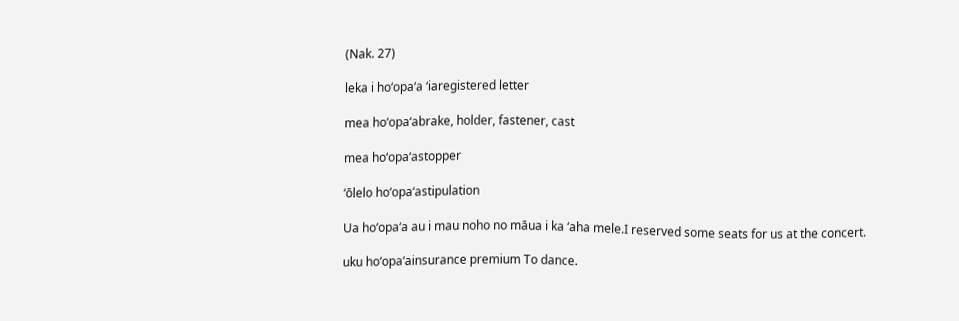(Nak. 27)

leka i hoʻopaʻa ʻiaregistered letter

mea hoʻopaʻabrake, holder, fastener, cast

mea hoʻopaʻastopper

ʻōlelo hoʻopaʻastipulation

Ua hoʻopaʻa au i mau noho no māua i ka ʻaha mele.I reserved some seats for us at the concert.

uku hoʻopaʻainsurance premium To dance.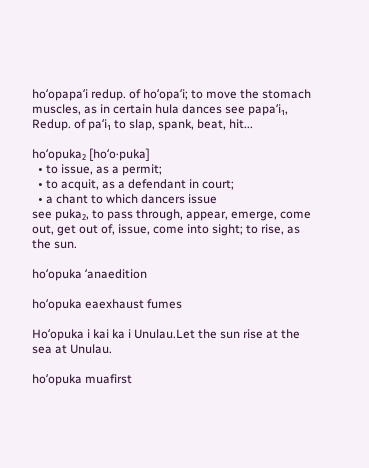hoʻopapaʻi redup. of hoʻopaʻi; to move the stomach muscles, as in certain hula dances see papaʻi₁, Redup. of paʻi₁ to slap, spank, beat, hit...

hoʻopuka₂ [hoʻo·puka]
  • to issue, as a permit;
  • to acquit, as a defendant in court;
  • a chant to which dancers issue
see puka₂, to pass through, appear, emerge, come out, get out of, issue, come into sight; to rise, as the sun.

hoʻopuka ʻanaedition

hoʻopuka eaexhaust fumes

Hoʻopuka i kai ka i Unulau.Let the sun rise at the sea at Unulau.

hoʻopuka muafirst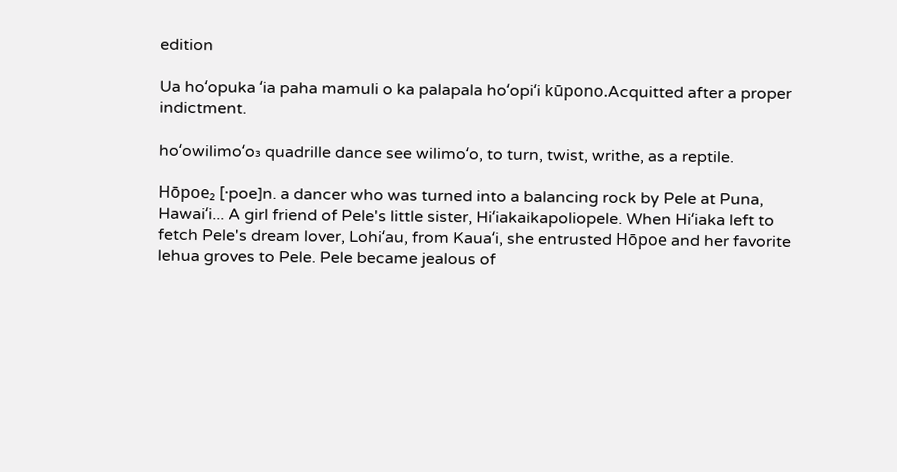edition

Ua hoʻopuka ʻia paha mamuli o ka palapala hoʻopiʻi kūpono.Acquitted after a proper indictment.

hoʻowilimoʻo₃ quadrille dance see wilimoʻo, to turn, twist, writhe, as a reptile.

Hōpoe₂ [·poe]n. a dancer who was turned into a balancing rock by Pele at Puna, Hawaiʻi... A girl friend of Pele's little sister, Hiʻiakaikapoliopele. When Hiʻiaka left to fetch Pele's dream lover, Lohiʻau, from Kauaʻi, she entrusted Hōpoe and her favorite lehua groves to Pele. Pele became jealous of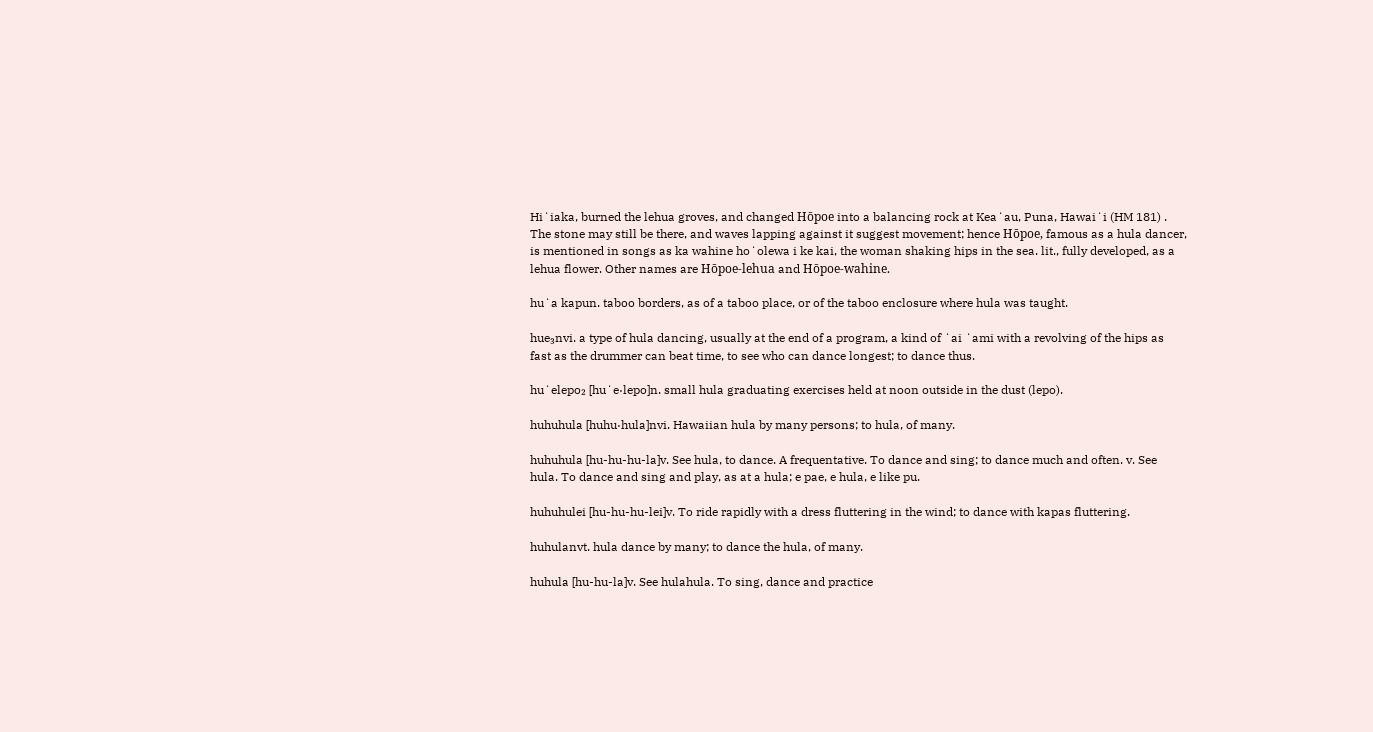Hiʻiaka, burned the lehua groves, and changed Hōpoe into a balancing rock at Keaʻau, Puna, Hawaiʻi (HM 181) . The stone may still be there, and waves lapping against it suggest movement; hence Hōpoe, famous as a hula dancer, is mentioned in songs as ka wahine hoʻolewa i ke kai, the woman shaking hips in the sea. lit., fully developed, as a lehua flower. Other names are Hōpoe-lehua and Hōpoe-wahine.

huʻa kapun. taboo borders, as of a taboo place, or of the taboo enclosure where hula was taught.

hue₃nvi. a type of hula dancing, usually at the end of a program, a kind of ʻai ʻami with a revolving of the hips as fast as the drummer can beat time, to see who can dance longest; to dance thus.

huʻelepo₂ [huʻe·lepo]n. small hula graduating exercises held at noon outside in the dust (lepo).

huhuhula [huhu·hula]nvi. Hawaiian hula by many persons; to hula, of many.

huhuhula [hu-hu-hu-la]v. See hula, to dance. A frequentative. To dance and sing; to dance much and often. v. See hula. To dance and sing and play, as at a hula; e pae, e hula, e like pu.

huhuhulei [hu-hu-hu-lei]v. To ride rapidly with a dress fluttering in the wind; to dance with kapas fluttering.

huhulanvt. hula dance by many; to dance the hula, of many.

huhula [hu-hu-la]v. See hulahula. To sing, dance and practice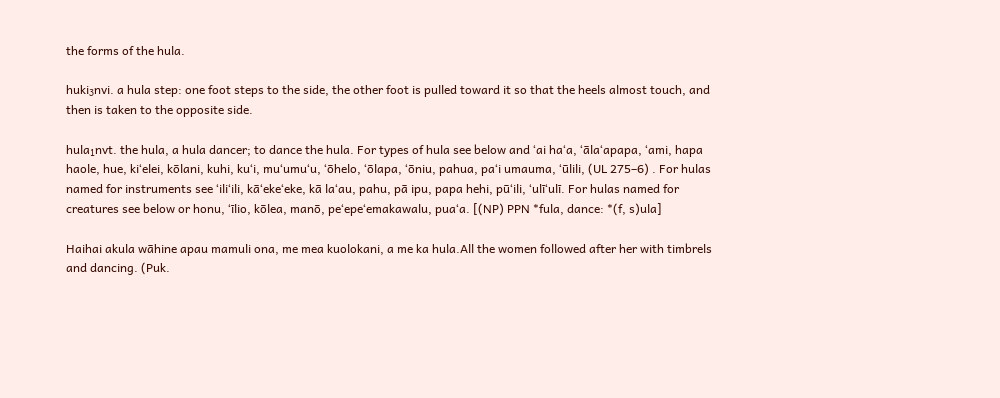the forms of the hula.

huki₃nvi. a hula step: one foot steps to the side, the other foot is pulled toward it so that the heels almost touch, and then is taken to the opposite side.

hula₁nvt. the hula, a hula dancer; to dance the hula. For types of hula see below and ʻai haʻa, ʻālaʻapapa, ʻami, hapa haole, hue, kiʻelei, kōlani, kuhi, kuʻi, muʻumuʻu, ʻōhelo, ʻōlapa, ʻōniu, pahua, paʻi umauma, ʻūlili, (UL 275–6) . For hulas named for instruments see ʻiliʻili, kāʻekeʻeke, kā laʻau, pahu, pā ipu, papa hehi, pūʻili, ʻulīʻulī. For hulas named for creatures see below or honu, ʻīlio, kōlea, manō, peʻepeʻemakawalu, puaʻa. [(NP) PPN *fula, dance: *(f, s)ula]

Haihai akula wāhine apau mamuli ona, me mea kuolokani, a me ka hula.All the women followed after her with timbrels and dancing. (Puk.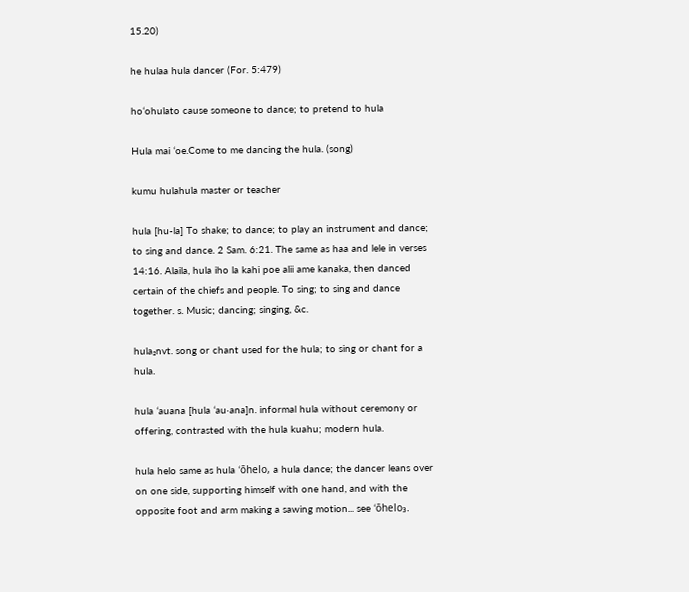15.20)

he hulaa hula dancer (For. 5:479)

hoʻohulato cause someone to dance; to pretend to hula

Hula mai ʻoe.Come to me dancing the hula. (song)

kumu hulahula master or teacher

hula [hu-la] To shake; to dance; to play an instrument and dance; to sing and dance. 2 Sam. 6:21. The same as haa and lele in verses 14:16. Alaila, hula iho la kahi poe alii ame kanaka, then danced certain of the chiefs and people. To sing; to sing and dance together. s. Music; dancing; singing, &c.

hula₂nvt. song or chant used for the hula; to sing or chant for a hula.

hula ʻauana [hula ʻau·ana]n. informal hula without ceremony or offering, contrasted with the hula kuahu; modern hula.

hula helo same as hula ʻōhelo, a hula dance; the dancer leans over on one side, supporting himself with one hand, and with the opposite foot and arm making a sawing motion... see ʻōhelo₃.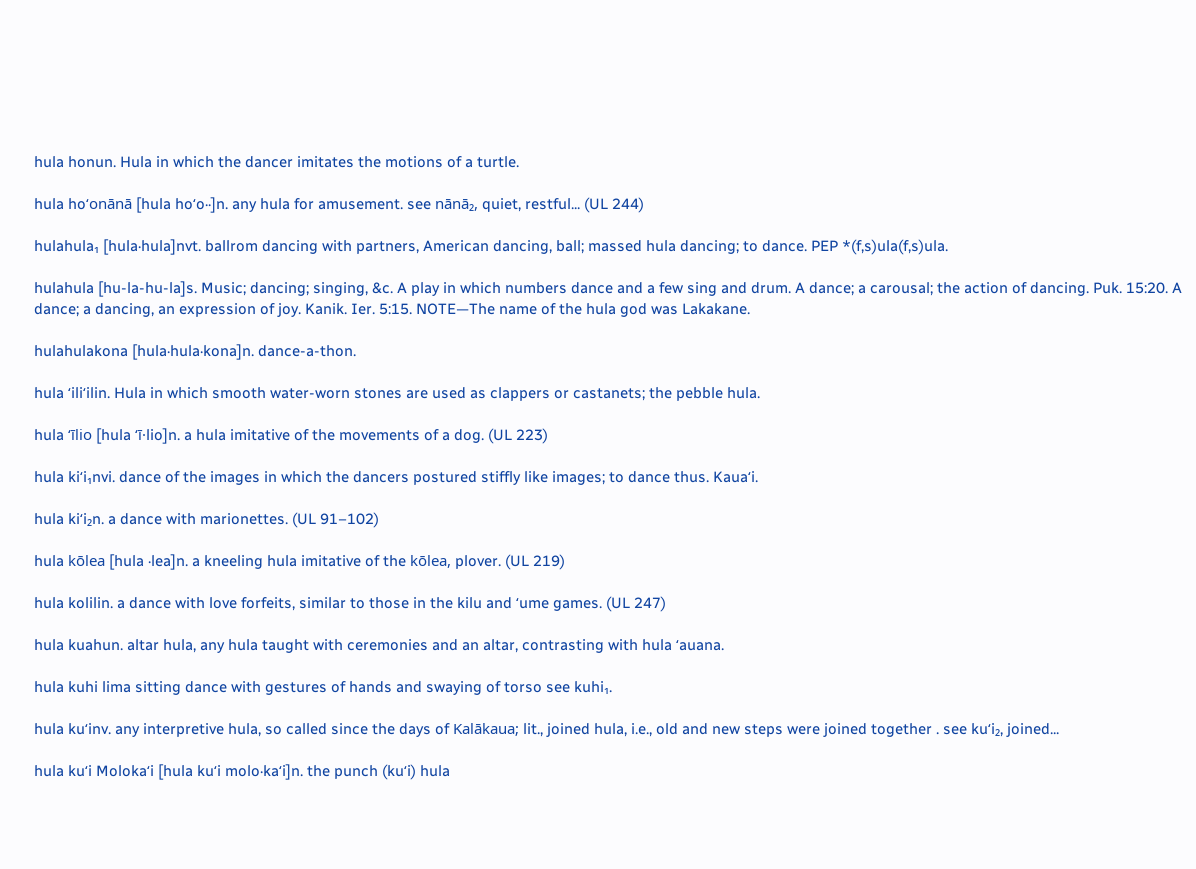hula honun. Hula in which the dancer imitates the motions of a turtle.

hula hoʻonānā [hula hoʻo··]n. any hula for amusement. see nānā₂, quiet, restful... (UL 244)

hulahula₁ [hula·hula]nvt. ballrom dancing with partners, American dancing, ball; massed hula dancing; to dance. PEP *(f,s)ula(f,s)ula.

hulahula [hu-la-hu-la]s. Music; dancing; singing, &c. A play in which numbers dance and a few sing and drum. A dance; a carousal; the action of dancing. Puk. 15:20. A dance; a dancing, an expression of joy. Kanik. Ier. 5:15. NOTE—The name of the hula god was Lakakane.

hulahulakona [hula·hula·kona]n. dance-a-thon.

hula ʻiliʻilin. Hula in which smooth water-worn stones are used as clappers or castanets; the pebble hula.

hula ʻīlio [hula ʻī·lio]n. a hula imitative of the movements of a dog. (UL 223)

hula kiʻi₁nvi. dance of the images in which the dancers postured stiffly like images; to dance thus. Kauaʻi.

hula kiʻi₂n. a dance with marionettes. (UL 91–102)

hula kōlea [hula ·lea]n. a kneeling hula imitative of the kōlea, plover. (UL 219)

hula kolilin. a dance with love forfeits, similar to those in the kilu and ʻume games. (UL 247)

hula kuahun. altar hula, any hula taught with ceremonies and an altar, contrasting with hula ʻauana.

hula kuhi lima sitting dance with gestures of hands and swaying of torso see kuhi₁.

hula kuʻinv. any interpretive hula, so called since the days of Kalākaua; lit., joined hula, i.e., old and new steps were joined together . see kuʻi₂, joined...

hula kuʻi Molokaʻi [hula kuʻi molo·kaʻi]n. the punch (kuʻi) hula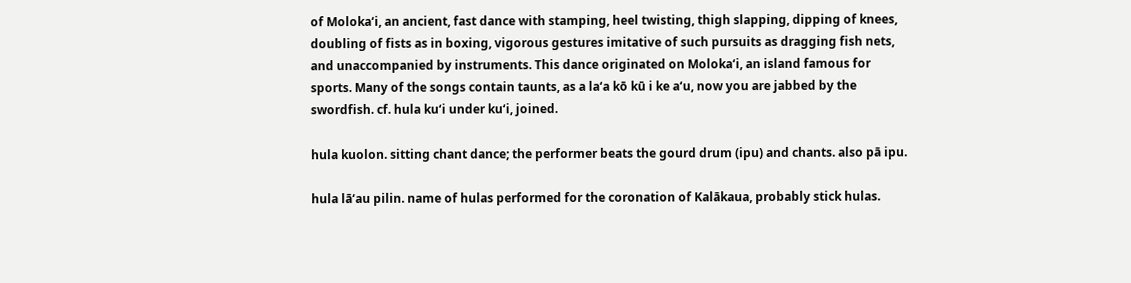of Molokaʻi, an ancient, fast dance with stamping, heel twisting, thigh slapping, dipping of knees, doubling of fists as in boxing, vigorous gestures imitative of such pursuits as dragging fish nets, and unaccompanied by instruments. This dance originated on Molokaʻi, an island famous for sports. Many of the songs contain taunts, as a laʻa kō kū i ke aʻu, now you are jabbed by the swordfish. cf. hula kuʻi under kuʻi, joined.

hula kuolon. sitting chant dance; the performer beats the gourd drum (ipu) and chants. also pā ipu.

hula lāʻau pilin. name of hulas performed for the coronation of Kalākaua, probably stick hulas.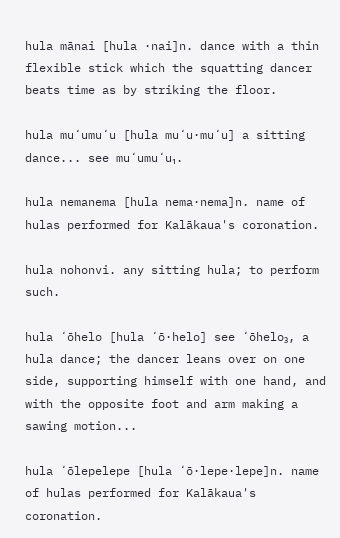hula mānai [hula ·nai]n. dance with a thin flexible stick which the squatting dancer beats time as by striking the floor.

hula muʻumuʻu [hula muʻu·muʻu] a sitting dance... see muʻumuʻu₁.

hula nemanema [hula nema·nema]n. name of hulas performed for Kalākaua's coronation.

hula nohonvi. any sitting hula; to perform such.

hula ʻōhelo [hula ʻō·helo] see ʻōhelo₃, a hula dance; the dancer leans over on one side, supporting himself with one hand, and with the opposite foot and arm making a sawing motion...

hula ʻōlepelepe [hula ʻō·lepe·lepe]n. name of hulas performed for Kalākaua's coronation.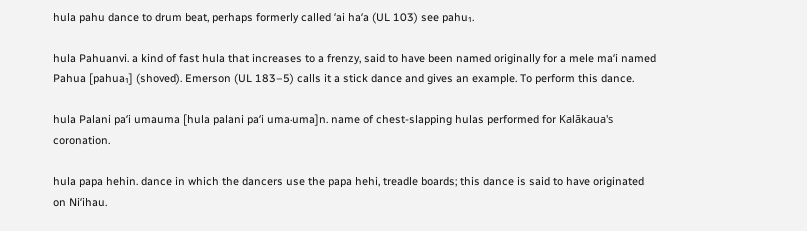hula pahu dance to drum beat, perhaps formerly called ʻai haʻa (UL 103) see pahu₁.

hula Pahuanvi. a kind of fast hula that increases to a frenzy, said to have been named originally for a mele maʻi named Pahua [pahua₁] (shoved). Emerson (UL 183–5) calls it a stick dance and gives an example. To perform this dance.

hula Palani paʻi umauma [hula palani paʻi uma·uma]n. name of chest-slapping hulas performed for Kalākaua's coronation.

hula papa hehin. dance in which the dancers use the papa hehi, treadle boards; this dance is said to have originated on Niʻihau.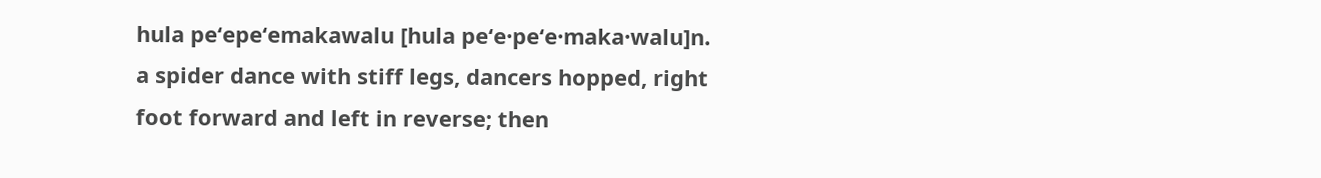hula peʻepeʻemakawalu [hula peʻe·peʻe·maka·walu]n. a spider dance with stiff legs, dancers hopped, right foot forward and left in reverse; then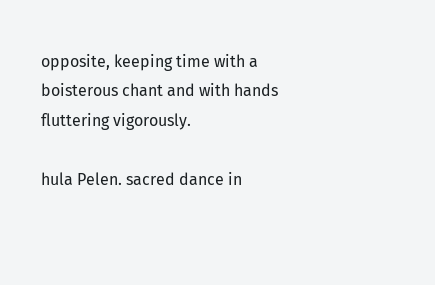opposite, keeping time with a boisterous chant and with hands fluttering vigorously.

hula Pelen. sacred dance in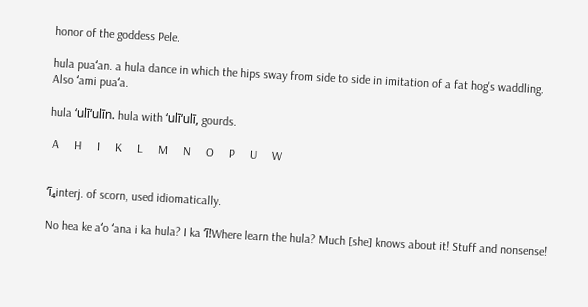honor of the goddess Pele.

hula puaʻan. a hula dance in which the hips sway from side to side in imitation of a fat hog's waddling. Also ʻami puaʻa.

hula ʻulīʻulīn. hula with ʻulīʻulī, gourds.

 A     H     I     K     L     M     N     O     P     U     W


ʻī₄interj. of scorn, used idiomatically.

No hea ke aʻo ʻana i ka hula? I ka ʻī!Where learn the hula? Much [she] knows about it! Stuff and nonsense!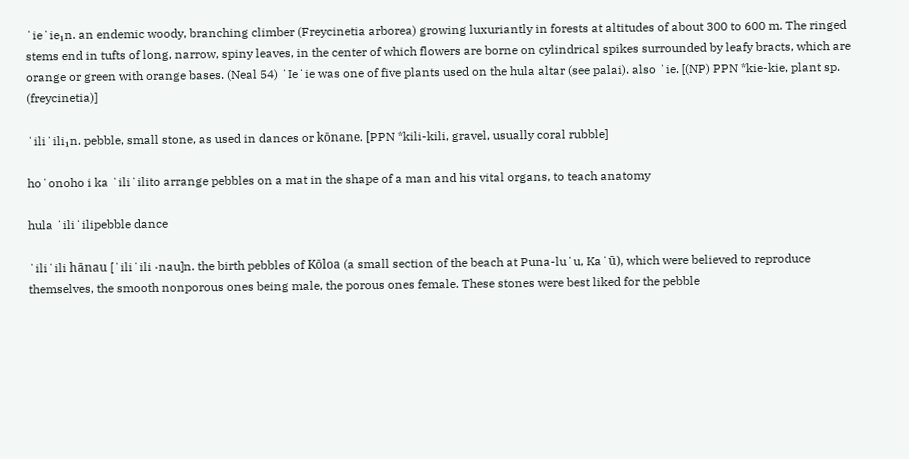ʻieʻie₁n. an endemic woody, branching climber (Freycinetia arborea) growing luxuriantly in forests at altitudes of about 300 to 600 m. The ringed stems end in tufts of long, narrow, spiny leaves, in the center of which flowers are borne on cylindrical spikes surrounded by leafy bracts, which are orange or green with orange bases. (Neal 54) ʻIeʻie was one of five plants used on the hula altar (see palai). also ʻie. [(NP) PPN *kie-kie, plant sp. (freycinetia)]

ʻiliʻili₁n. pebble, small stone, as used in dances or kōnane. [PPN *kili-kili, gravel, usually coral rubble]

hoʻonoho i ka ʻiliʻilito arrange pebbles on a mat in the shape of a man and his vital organs, to teach anatomy

hula ʻiliʻilipebble dance

ʻiliʻili hānau [ʻiliʻili ·nau]n. the birth pebbles of Kōloa (a small section of the beach at Puna-luʻu, Kaʻū), which were believed to reproduce themselves, the smooth nonporous ones being male, the porous ones female. These stones were best liked for the pebble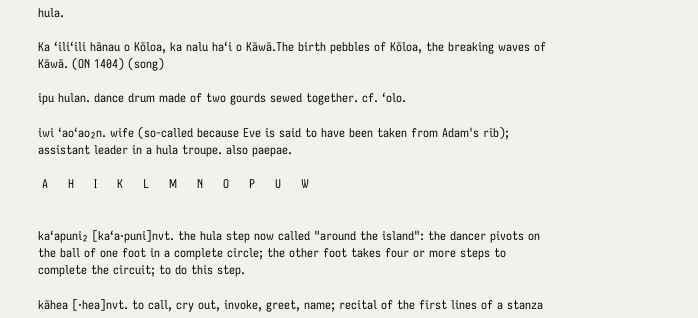hula.

Ka ʻiliʻili hānau o Kōloa, ka nalu haʻi o Kāwā.The birth pebbles of Kōloa, the breaking waves of Kāwā. (ON 1404) (song)

ipu hulan. dance drum made of two gourds sewed together. cf. ʻolo.

iwi ʻaoʻao₂n. wife (so-called because Eve is said to have been taken from Adam's rib); assistant leader in a hula troupe. also paepae.

 A     H     I     K     L     M     N     O     P     U     W


kaʻapuni₂ [kaʻa·puni]nvt. the hula step now called "around the island": the dancer pivots on the ball of one foot in a complete circle; the other foot takes four or more steps to complete the circuit; to do this step.

kāhea [·hea]nvt. to call, cry out, invoke, greet, name; recital of the first lines of a stanza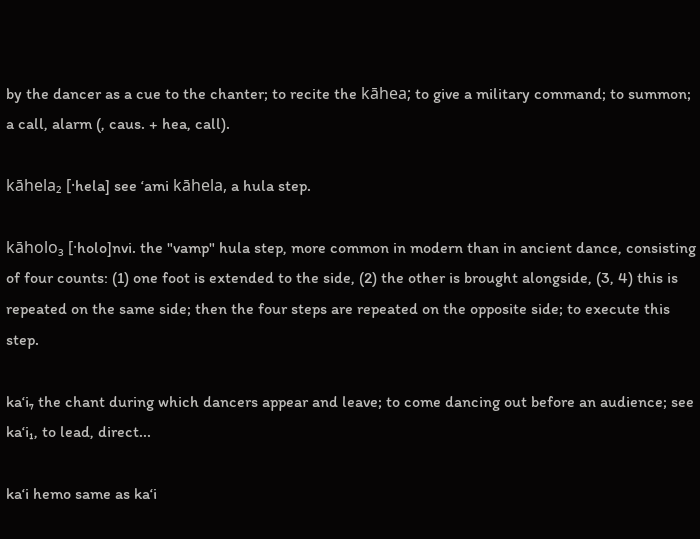by the dancer as a cue to the chanter; to recite the kāhea; to give a military command; to summon; a call, alarm (, caus. + hea, call).

kāhela₂ [·hela] see ʻami kāhela, a hula step.

kāholo₃ [·holo]nvi. the "vamp" hula step, more common in modern than in ancient dance, consisting of four counts: (1) one foot is extended to the side, (2) the other is brought alongside, (3, 4) this is repeated on the same side; then the four steps are repeated on the opposite side; to execute this step.

kaʻi₇ the chant during which dancers appear and leave; to come dancing out before an audience; see kaʻi₁, to lead, direct...

kaʻi hemo same as kaʻi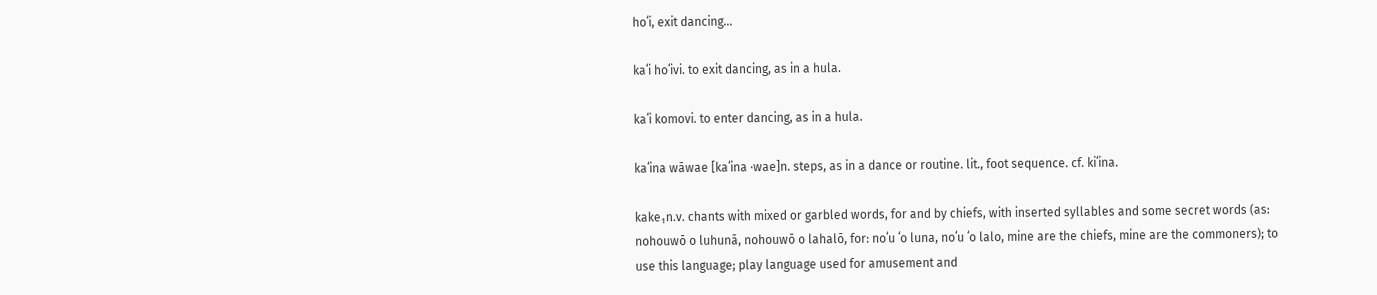hoʻi, exit dancing...

kaʻi hoʻivi. to exit dancing, as in a hula.

kaʻi komovi. to enter dancing, as in a hula.

kaʻina wāwae [kaʻina ·wae]n. steps, as in a dance or routine. lit., foot sequence. cf. kiʻina.

kake₁n.v. chants with mixed or garbled words, for and by chiefs, with inserted syllables and some secret words (as: nohouwō o luhunā, nohouwō o lahalō, for: noʻu ʻo luna, noʻu ʻo lalo, mine are the chiefs, mine are the commoners); to use this language; play language used for amusement and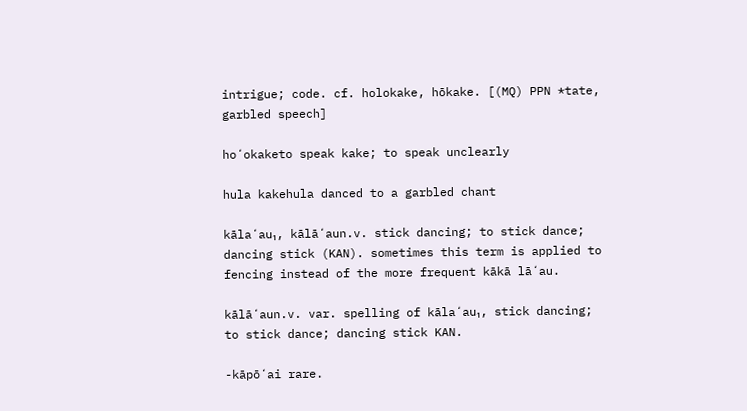intrigue; code. cf. holokake, hōkake. [(MQ) PPN *tate, garbled speech]

hoʻokaketo speak kake; to speak unclearly

hula kakehula danced to a garbled chant

kālaʻau₁, kālāʻaun.v. stick dancing; to stick dance; dancing stick (KAN). sometimes this term is applied to fencing instead of the more frequent kākā lāʻau.

kālāʻaun.v. var. spelling of kālaʻau₁, stick dancing; to stick dance; dancing stick KAN.

-kāpōʻai rare.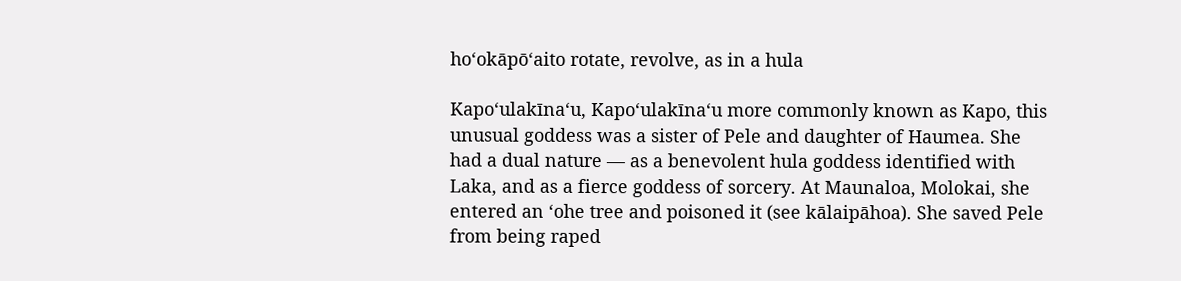hoʻokāpōʻaito rotate, revolve, as in a hula

Kapoʻulakīnaʻu, Kapoʻulakīnaʻu more commonly known as Kapo, this unusual goddess was a sister of Pele and daughter of Haumea. She had a dual nature — as a benevolent hula goddess identified with Laka, and as a fierce goddess of sorcery. At Maunaloa, Molokai, she entered an ʻohe tree and poisoned it (see kālaipāhoa). She saved Pele from being raped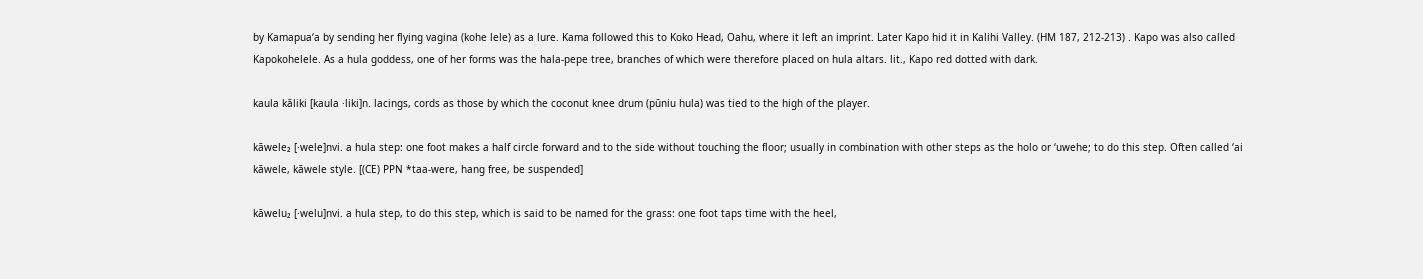by Kamapuaʻa by sending her flying vagina (kohe lele) as a lure. Kama followed this to Koko Head, Oahu, where it left an imprint. Later Kapo hid it in Kalihi Valley. (HM 187, 212-213) . Kapo was also called Kapokohelele. As a hula goddess, one of her forms was the hala-pepe tree, branches of which were therefore placed on hula altars. lit., Kapo red dotted with dark.

kaula kāliki [kaula ·liki]n. lacings, cords as those by which the coconut knee drum (pūniu hula) was tied to the high of the player.

kāwele₂ [·wele]nvi. a hula step: one foot makes a half circle forward and to the side without touching the floor; usually in combination with other steps as the holo or ʻuwehe; to do this step. Often called ʻai kāwele, kāwele style. [(CE) PPN *taa-were, hang free, be suspended]

kāwelu₂ [·welu]nvi. a hula step, to do this step, which is said to be named for the grass: one foot taps time with the heel,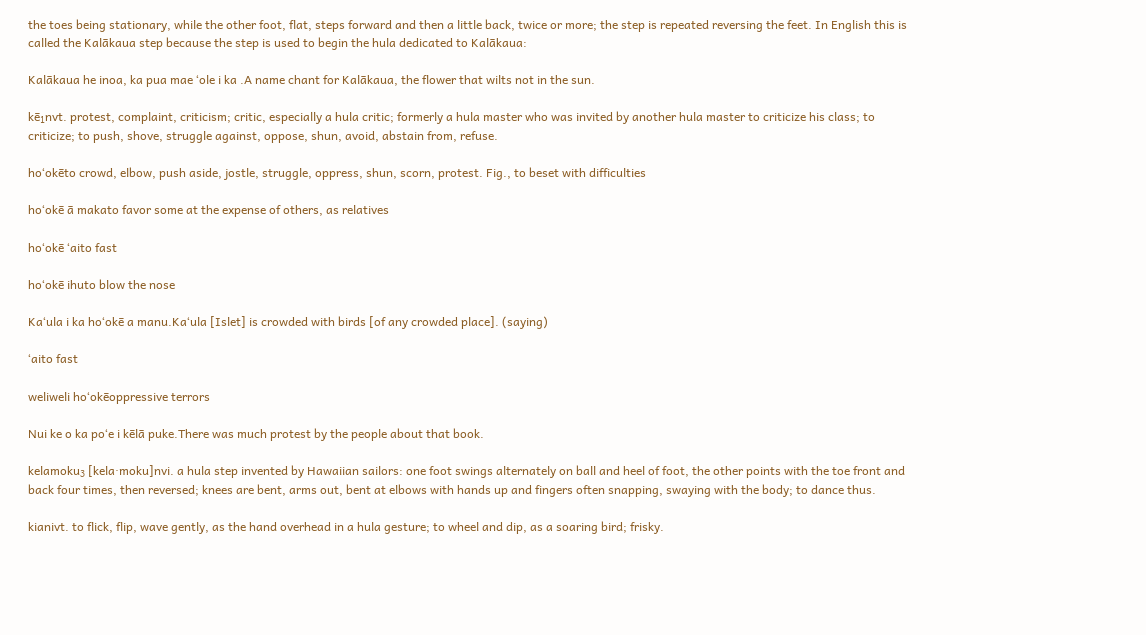the toes being stationary, while the other foot, flat, steps forward and then a little back, twice or more; the step is repeated reversing the feet. In English this is called the Kalākaua step because the step is used to begin the hula dedicated to Kalākaua:

Kalākaua he inoa, ka pua mae ʻole i ka .A name chant for Kalākaua, the flower that wilts not in the sun.

kē₁nvt. protest, complaint, criticism; critic, especially a hula critic; formerly a hula master who was invited by another hula master to criticize his class; to criticize; to push, shove, struggle against, oppose, shun, avoid, abstain from, refuse.

hoʻokēto crowd, elbow, push aside, jostle, struggle, oppress, shun, scorn, protest. Fig., to beset with difficulties

hoʻokē ā makato favor some at the expense of others, as relatives

hoʻokē ʻaito fast

hoʻokē ihuto blow the nose

Kaʻula i ka hoʻokē a manu.Kaʻula [Islet] is crowded with birds [of any crowded place]. (saying)

ʻaito fast

weliweli hoʻokēoppressive terrors

Nui ke o ka poʻe i kēlā puke.There was much protest by the people about that book.

kelamoku₃ [kela·moku]nvi. a hula step invented by Hawaiian sailors: one foot swings alternately on ball and heel of foot, the other points with the toe front and back four times, then reversed; knees are bent, arms out, bent at elbows with hands up and fingers often snapping, swaying with the body; to dance thus.

kianivt. to flick, flip, wave gently, as the hand overhead in a hula gesture; to wheel and dip, as a soaring bird; frisky.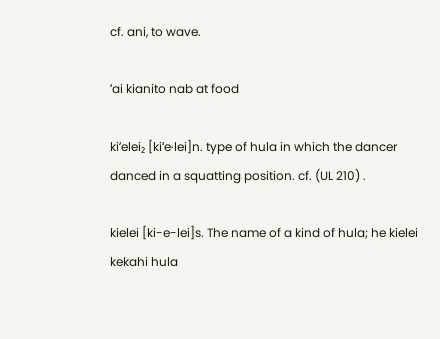cf. ani, to wave.

ʻai kianito nab at food

kiʻelei₂ [kiʻe·lei]n. type of hula in which the dancer danced in a squatting position. cf. (UL 210) .

kielei [ki-e-lei]s. The name of a kind of hula; he kielei kekahi hula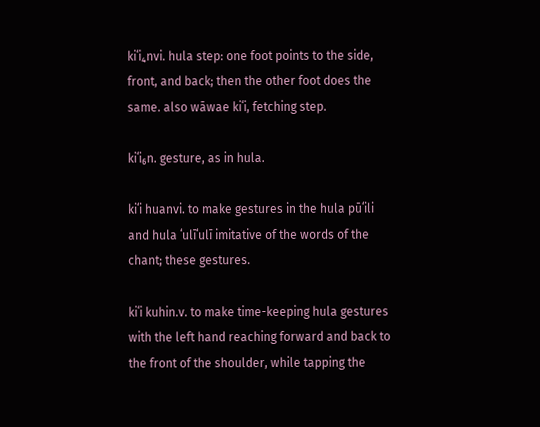kiʻi₄nvi. hula step: one foot points to the side, front, and back; then the other foot does the same. also wāwae kiʻi, fetching step.

kiʻi₆n. gesture, as in hula.

kiʻi huanvi. to make gestures in the hula pūʻili and hula ʻulīʻulī imitative of the words of the chant; these gestures.

kiʻi kuhin.v. to make time-keeping hula gestures with the left hand reaching forward and back to the front of the shoulder, while tapping the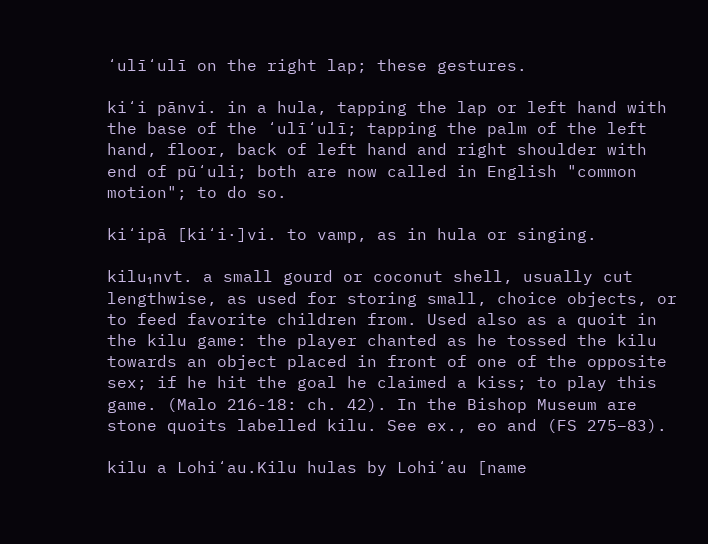ʻulīʻulī on the right lap; these gestures.

kiʻi pānvi. in a hula, tapping the lap or left hand with the base of the ʻulīʻulī; tapping the palm of the left hand, floor, back of left hand and right shoulder with end of pūʻuli; both are now called in English "common motion"; to do so.

kiʻipā [kiʻi·]vi. to vamp, as in hula or singing.

kilu₁nvt. a small gourd or coconut shell, usually cut lengthwise, as used for storing small, choice objects, or to feed favorite children from. Used also as a quoit in the kilu game: the player chanted as he tossed the kilu towards an object placed in front of one of the opposite sex; if he hit the goal he claimed a kiss; to play this game. (Malo 216-18: ch. 42). In the Bishop Museum are stone quoits labelled kilu. See ex., eo and (FS 275–83).

kilu a Lohiʻau.Kilu hulas by Lohiʻau [name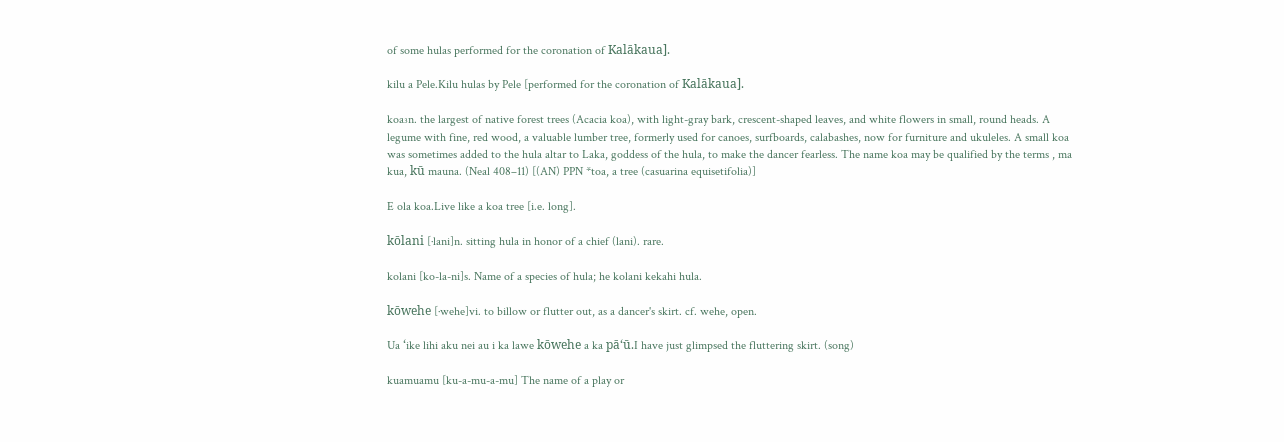of some hulas performed for the coronation of Kalākaua].

kilu a Pele.Kilu hulas by Pele [performed for the coronation of Kalākaua].

koa₃n. the largest of native forest trees (Acacia koa), with light-gray bark, crescent-shaped leaves, and white flowers in small, round heads. A legume with fine, red wood, a valuable lumber tree, formerly used for canoes, surfboards, calabashes, now for furniture and ukuleles. A small koa was sometimes added to the hula altar to Laka, goddess of the hula, to make the dancer fearless. The name koa may be qualified by the terms , ma kua, kū mauna. (Neal 408–11) [(AN) PPN *toa, a tree (casuarina equisetifolia)]

E ola koa.Live like a koa tree [i.e. long].

kōlani [·lani]n. sitting hula in honor of a chief (lani). rare.

kolani [ko-la-ni]s. Name of a species of hula; he kolani kekahi hula.

kōwehe [·wehe]vi. to billow or flutter out, as a dancer's skirt. cf. wehe, open.

Ua ʻike lihi aku nei au i ka lawe kōwehe a ka pāʻū.I have just glimpsed the fluttering skirt. (song)

kuamuamu [ku-a-mu-a-mu] The name of a play or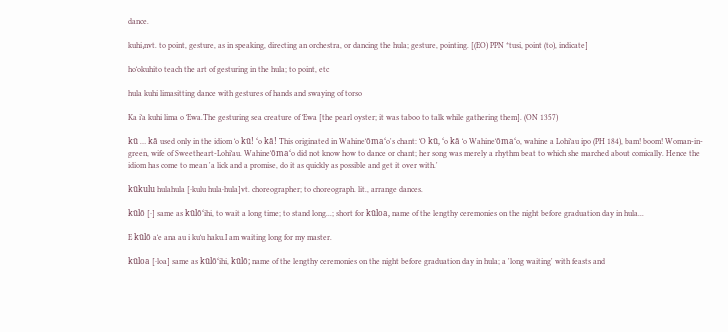dance.

kuhi₁nvt. to point, gesture, as in speaking, directing an orchestra, or dancing the hula; gesture, pointing. [(EO) PPN *tusi, point (to), indicate]

hoʻokuhito teach the art of gesturing in the hula; to point, etc

hula kuhi limasitting dance with gestures of hands and swaying of torso

Ka iʻa kuhi lima o ʻEwa.The gesturing sea creature of ʻEwa [the pearl oyster; it was taboo to talk while gathering them]. (ON 1357)

kū … kā used only in the idiom ʻo kū! ʻo kā! This originated in Wahineʻōmaʻo's chant: ʻO kū, ʻo kā ʻo Wahineʻōmaʻo, wahine a Lohiʻau ipo (PH 184), bam! boom! Woman-in-green, wife of Sweetheart-Lohiʻau. Wahineʻōmaʻo did not know how to dance or chant; her song was merely a rhythm beat to which she marched about comically. Hence the idiom has come to mean 'a lick and a promise, do it as quickly as possible and get it over with.'

kūkulu hulahula [·kulu hula·hula]vt. choreographer; to choreograph. lit., arrange dances.

kūlō [·] same as kūlōʻihi, to wait a long time; to stand long...; short for kūloa, name of the lengthy ceremonies on the night before graduation day in hula...

E kūlō aʻe ana au i kuʻu haku.I am waiting long for my master.

kūloa [·loa] same as kūlōʻihi, kūlō; name of the lengthy ceremonies on the night before graduation day in hula; a 'long waiting' with feasts and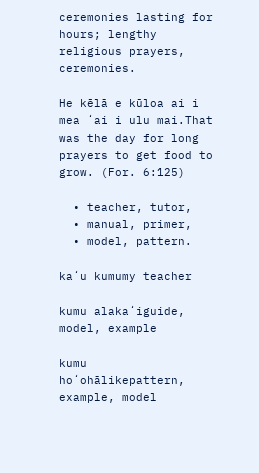ceremonies lasting for hours; lengthy religious prayers, ceremonies.

He kēlā e kūloa ai i mea ʻai i ulu mai.That was the day for long prayers to get food to grow. (For. 6:125)

  • teacher, tutor,
  • manual, primer,
  • model, pattern.

kaʻu kumumy teacher

kumu alakaʻiguide, model, example

kumu hoʻohālikepattern, example, model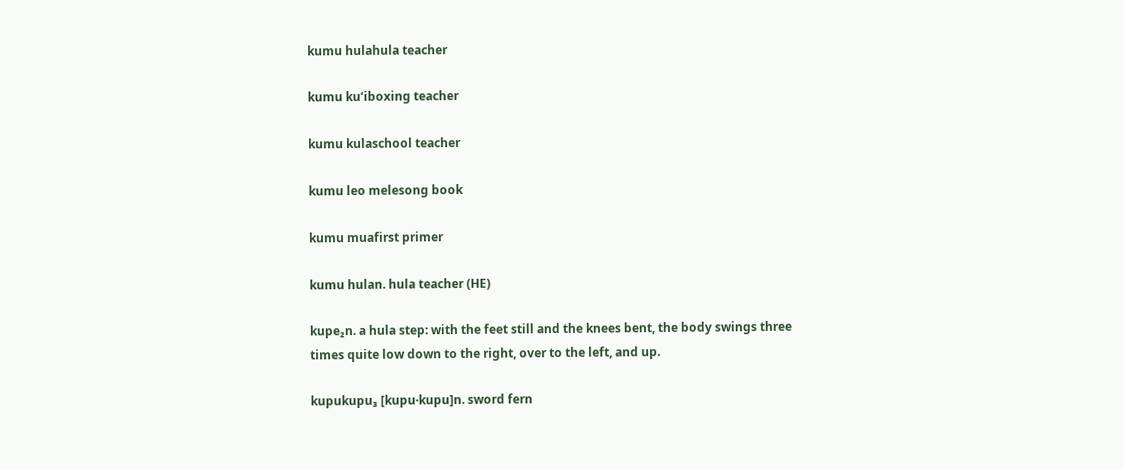kumu hulahula teacher

kumu kuʻiboxing teacher

kumu kulaschool teacher

kumu leo melesong book

kumu muafirst primer

kumu hulan. hula teacher (HE)

kupe₂n. a hula step: with the feet still and the knees bent, the body swings three times quite low down to the right, over to the left, and up.

kupukupu₃ [kupu·kupu]n. sword fern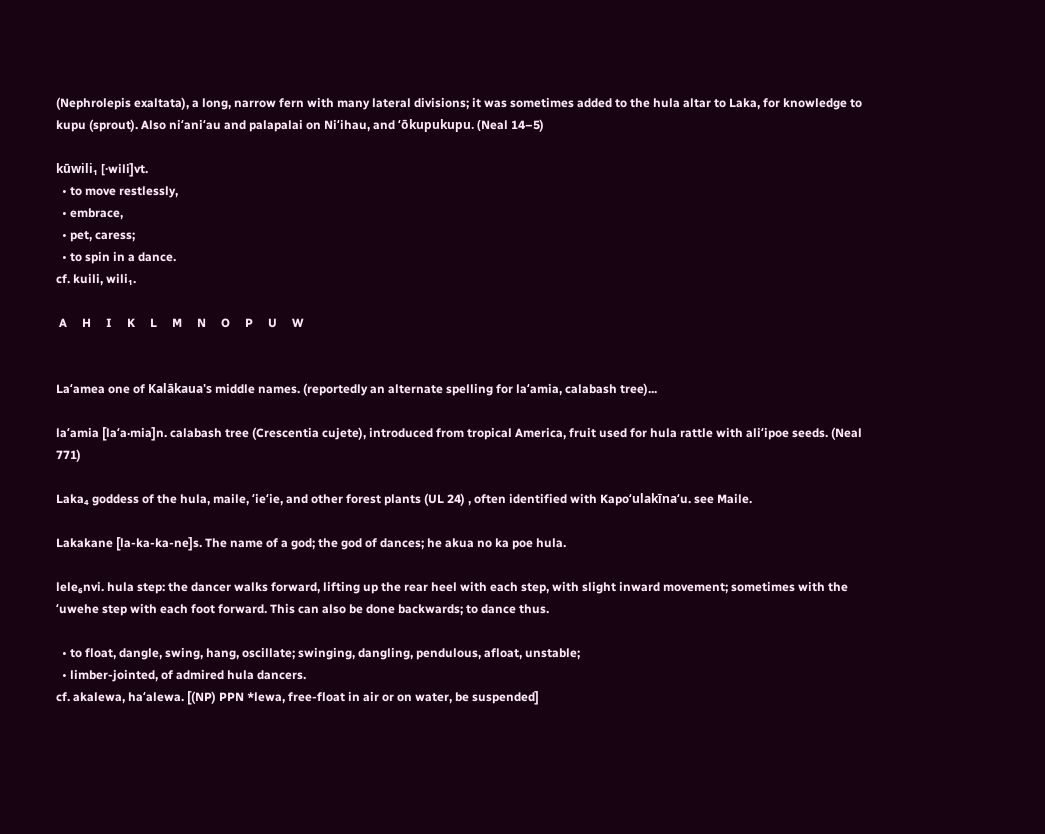(Nephrolepis exaltata), a long, narrow fern with many lateral divisions; it was sometimes added to the hula altar to Laka, for knowledge to kupu (sprout). Also niʻaniʻau and palapalai on Niʻihau, and ʻōkupukupu. (Neal 14–5)

kūwili₁ [·wili]vt.
  • to move restlessly,
  • embrace,
  • pet, caress;
  • to spin in a dance.
cf. kuili, wili₁.

 A     H     I     K     L     M     N     O     P     U     W


Laʻamea one of Kalākaua's middle names. (reportedly an alternate spelling for laʻamia, calabash tree)...

laʻamia [laʻa·mia]n. calabash tree (Crescentia cujete), introduced from tropical America, fruit used for hula rattle with aliʻipoe seeds. (Neal 771)

Laka₄ goddess of the hula, maile, ʻieʻie, and other forest plants (UL 24) , often identified with Kapoʻulakīnaʻu. see Maile.

Lakakane [la-ka-ka-ne]s. The name of a god; the god of dances; he akua no ka poe hula.

lele₆nvi. hula step: the dancer walks forward, lifting up the rear heel with each step, with slight inward movement; sometimes with the ʻuwehe step with each foot forward. This can also be done backwards; to dance thus.

  • to float, dangle, swing, hang, oscillate; swinging, dangling, pendulous, afloat, unstable;
  • limber-jointed, of admired hula dancers.
cf. akalewa, haʻalewa. [(NP) PPN *lewa, free-float in air or on water, be suspended]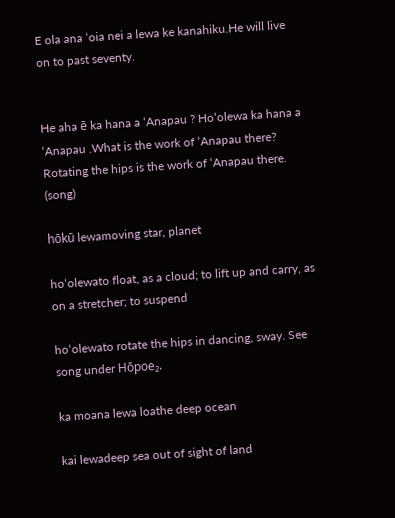E ola ana ʻoia nei a lewa ke kanahiku.He will live on to past seventy.


He aha ē ka hana a ʻAnapau ? Hoʻolewa ka hana a ʻAnapau .What is the work of ʻAnapau there? Rotating the hips is the work of ʻAnapau there. (song)

hōkū lewamoving star, planet

hoʻolewato float, as a cloud; to lift up and carry, as on a stretcher; to suspend

hoʻolewato rotate the hips in dancing, sway. See song under Hōpoe₂.

ka moana lewa loathe deep ocean

kai lewadeep sea out of sight of land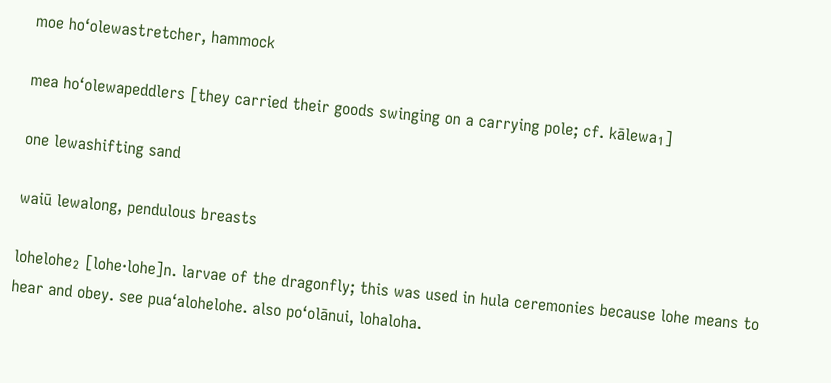moe hoʻolewastretcher, hammock

mea hoʻolewapeddlers [they carried their goods swinging on a carrying pole; cf. kālewa₁]

one lewashifting sand

waiū lewalong, pendulous breasts

lohelohe₂ [lohe·lohe]n. larvae of the dragonfly; this was used in hula ceremonies because lohe means to hear and obey. see puaʻalohelohe. also poʻolānui, lohaloha.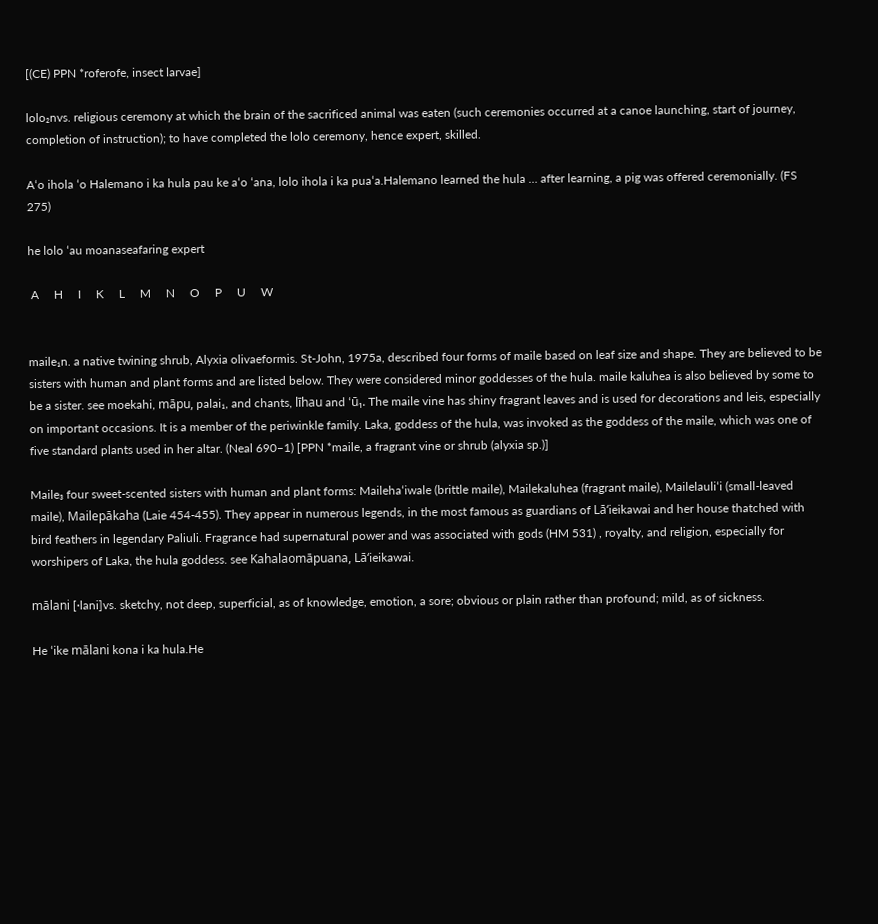[(CE) PPN *roferofe, insect larvae]

lolo₂nvs. religious ceremony at which the brain of the sacrificed animal was eaten (such ceremonies occurred at a canoe launching, start of journey, completion of instruction); to have completed the lolo ceremony, hence expert, skilled.

Aʻo ihola ʻo Halemano i ka hula pau ke aʻo ʻana, lolo ihola i ka puaʻa.Halemano learned the hula … after learning, a pig was offered ceremonially. (FS 275)

he lolo ʻau moanaseafaring expert

 A     H     I     K     L     M     N     O     P     U     W


maile₁n. a native twining shrub, Alyxia olivaeformis. St-John, 1975a, described four forms of maile based on leaf size and shape. They are believed to be sisters with human and plant forms and are listed below. They were considered minor goddesses of the hula. maile kaluhea is also believed by some to be a sister. see moekahi, māpu, palai₁, and chants, līhau and ʻū₁. The maile vine has shiny fragrant leaves and is used for decorations and leis, especially on important occasions. It is a member of the periwinkle family. Laka, goddess of the hula, was invoked as the goddess of the maile, which was one of five standard plants used in her altar. (Neal 690–1) [PPN *maile, a fragrant vine or shrub (alyxia sp.)]

Maile₃ four sweet-scented sisters with human and plant forms: Mailehaʻiwale (brittle maile), Mailekaluhea (fragrant maile), Mailelauliʻi (small-leaved maile), Mailepākaha (Laie 454-455). They appear in numerous legends, in the most famous as guardians of Lāʻieikawai and her house thatched with bird feathers in legendary Paliuli. Fragrance had supernatural power and was associated with gods (HM 531) , royalty, and religion, especially for worshipers of Laka, the hula goddess. see Kahalaomāpuana, Lāʻieikawai.

mālani [·lani]vs. sketchy, not deep, superficial, as of knowledge, emotion, a sore; obvious or plain rather than profound; mild, as of sickness.

He ʻike mālani kona i ka hula.He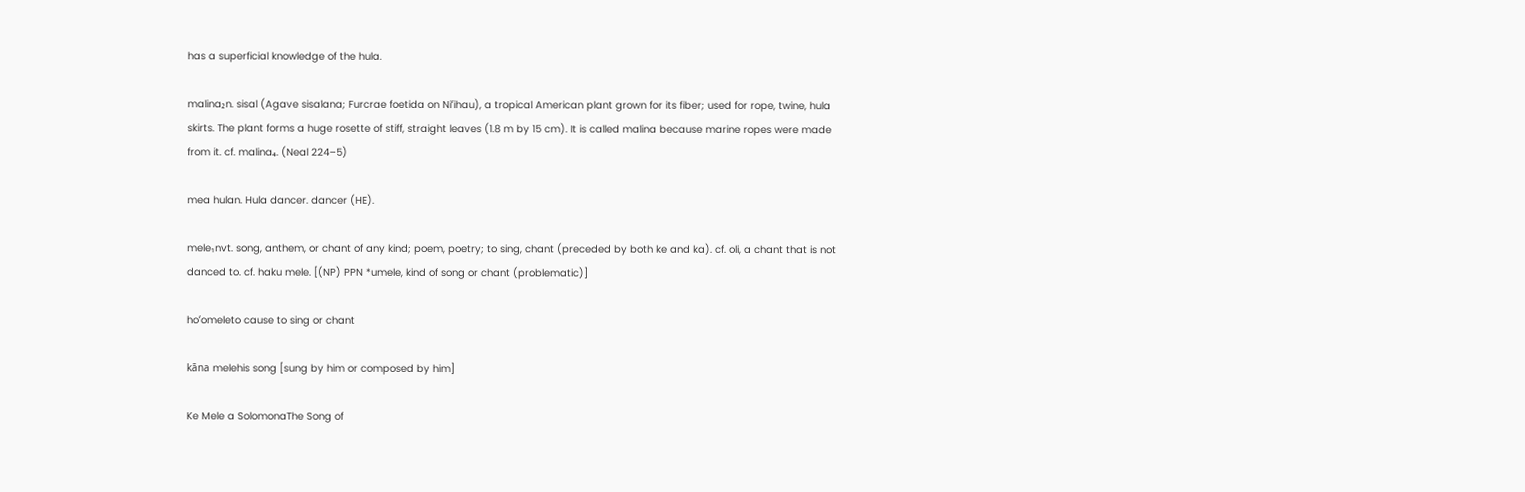has a superficial knowledge of the hula.

malina₂n. sisal (Agave sisalana; Furcrae foetida on Niʻihau), a tropical American plant grown for its fiber; used for rope, twine, hula skirts. The plant forms a huge rosette of stiff, straight leaves (1.8 m by 15 cm). It is called malina because marine ropes were made from it. cf. malina₄. (Neal 224–5)

mea hulan. Hula dancer. dancer (HE).

mele₁nvt. song, anthem, or chant of any kind; poem, poetry; to sing, chant (preceded by both ke and ka). cf. oli, a chant that is not danced to. cf. haku mele. [(NP) PPN *umele, kind of song or chant (problematic)]

hoʻomeleto cause to sing or chant

kāna melehis song [sung by him or composed by him]

Ke Mele a SolomonaThe Song of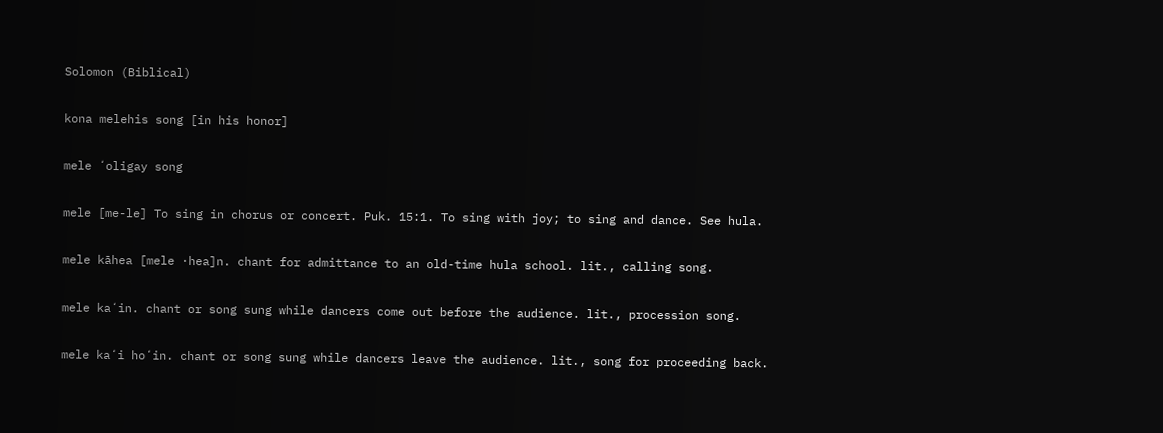Solomon (Biblical)

kona melehis song [in his honor]

mele ʻoligay song

mele [me-le] To sing in chorus or concert. Puk. 15:1. To sing with joy; to sing and dance. See hula.

mele kāhea [mele ·hea]n. chant for admittance to an old-time hula school. lit., calling song.

mele kaʻin. chant or song sung while dancers come out before the audience. lit., procession song.

mele kaʻi hoʻin. chant or song sung while dancers leave the audience. lit., song for proceeding back.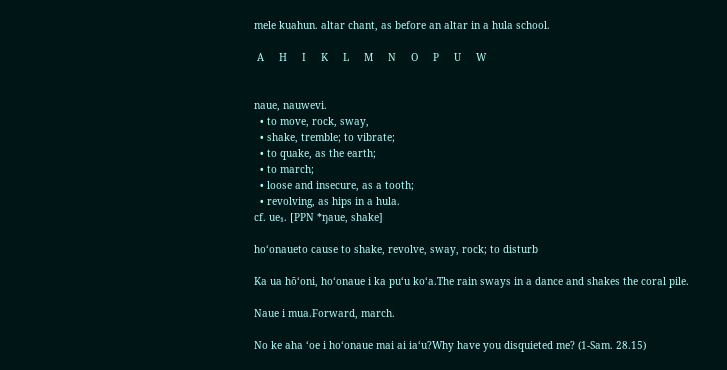mele kuahun. altar chant, as before an altar in a hula school.

 A     H     I     K     L     M     N     O     P     U     W


naue, nauwevi.
  • to move, rock, sway,
  • shake, tremble; to vibrate;
  • to quake, as the earth;
  • to march;
  • loose and insecure, as a tooth;
  • revolving, as hips in a hula.
cf. ue₁. [PPN *ŋaue, shake]

hoʻonaueto cause to shake, revolve, sway, rock; to disturb

Ka ua hōʻoni, hoʻonaue i ka puʻu koʻa.The rain sways in a dance and shakes the coral pile.

Naue i mua.Forward, march.

No ke aha ʻoe i hoʻonaue mai ai iaʻu?Why have you disquieted me? (1-Sam. 28.15)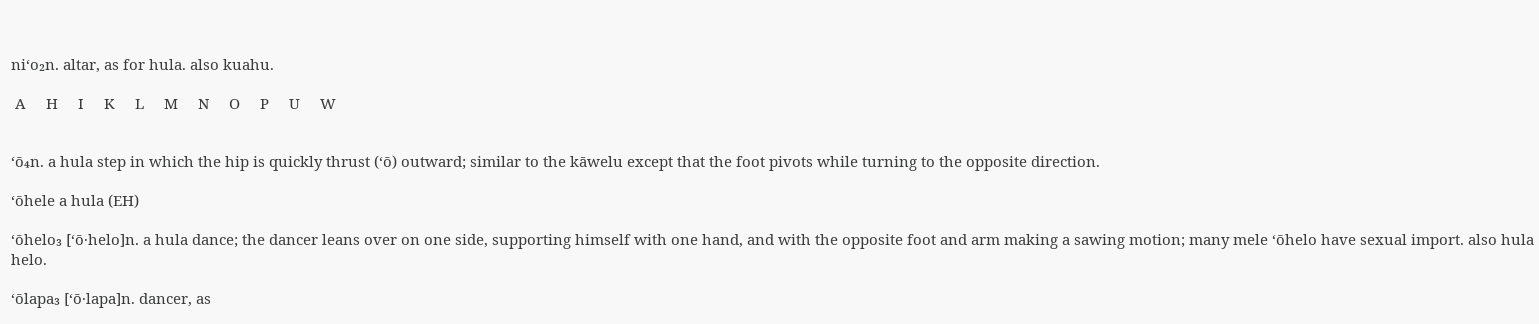niʻo₂n. altar, as for hula. also kuahu.

 A     H     I     K     L     M     N     O     P     U     W


ʻō₄n. a hula step in which the hip is quickly thrust (ʻō) outward; similar to the kāwelu except that the foot pivots while turning to the opposite direction.

ʻōhele a hula (EH)

ʻōhelo₃ [ʻō·helo]n. a hula dance; the dancer leans over on one side, supporting himself with one hand, and with the opposite foot and arm making a sawing motion; many mele ʻōhelo have sexual import. also hula helo.

ʻōlapa₃ [ʻō·lapa]n. dancer, as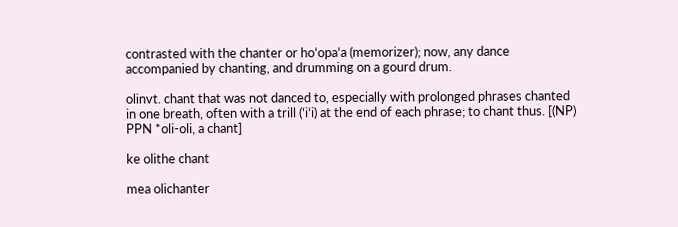contrasted with the chanter or hoʻopaʻa (memorizer); now, any dance accompanied by chanting, and drumming on a gourd drum.

olinvt. chant that was not danced to, especially with prolonged phrases chanted in one breath, often with a trill (ʻiʻi) at the end of each phrase; to chant thus. [(NP) PPN *oli-oli, a chant]

ke olithe chant

mea olichanter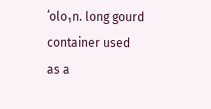ʻolo₁n. long gourd container used as a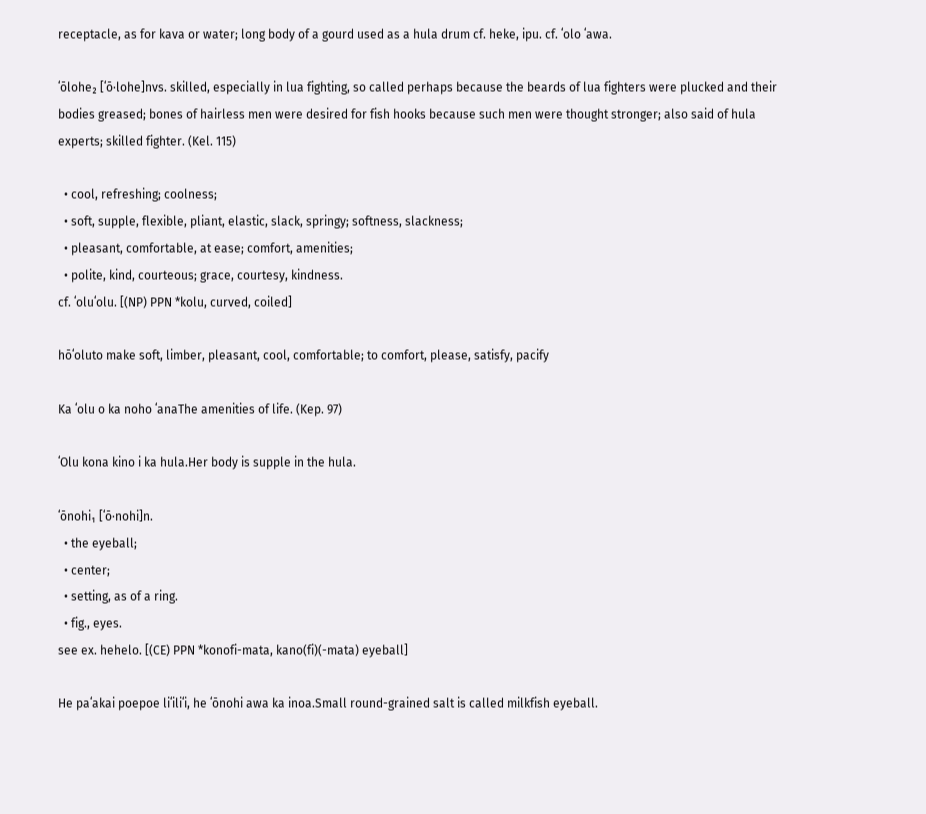receptacle, as for kava or water; long body of a gourd used as a hula drum cf. heke, ipu. cf. ʻolo ʻawa.

ʻōlohe₂ [ʻō·lohe]nvs. skilled, especially in lua fighting, so called perhaps because the beards of lua fighters were plucked and their bodies greased; bones of hairless men were desired for fish hooks because such men were thought stronger; also said of hula experts; skilled fighter. (Kel. 115)

  • cool, refreshing; coolness;
  • soft, supple, flexible, pliant, elastic, slack, springy; softness, slackness;
  • pleasant, comfortable, at ease; comfort, amenities;
  • polite, kind, courteous; grace, courtesy, kindness.
cf. ʻoluʻolu. [(NP) PPN *kolu, curved, coiled]

hōʻoluto make soft, limber, pleasant, cool, comfortable; to comfort, please, satisfy, pacify

Ka ʻolu o ka noho ʻanaThe amenities of life. (Kep. 97)

ʻOlu kona kino i ka hula.Her body is supple in the hula.

ʻōnohi₁ [ʻō·nohi]n.
  • the eyeball;
  • center;
  • setting, as of a ring.
  • fig., eyes.
see ex. hehelo. [(CE) PPN *konofi-mata, kano(fi)(-mata) eyeball]

He paʻakai poepoe liʻiliʻi, he ʻōnohi awa ka inoa.Small round-grained salt is called milkfish eyeball.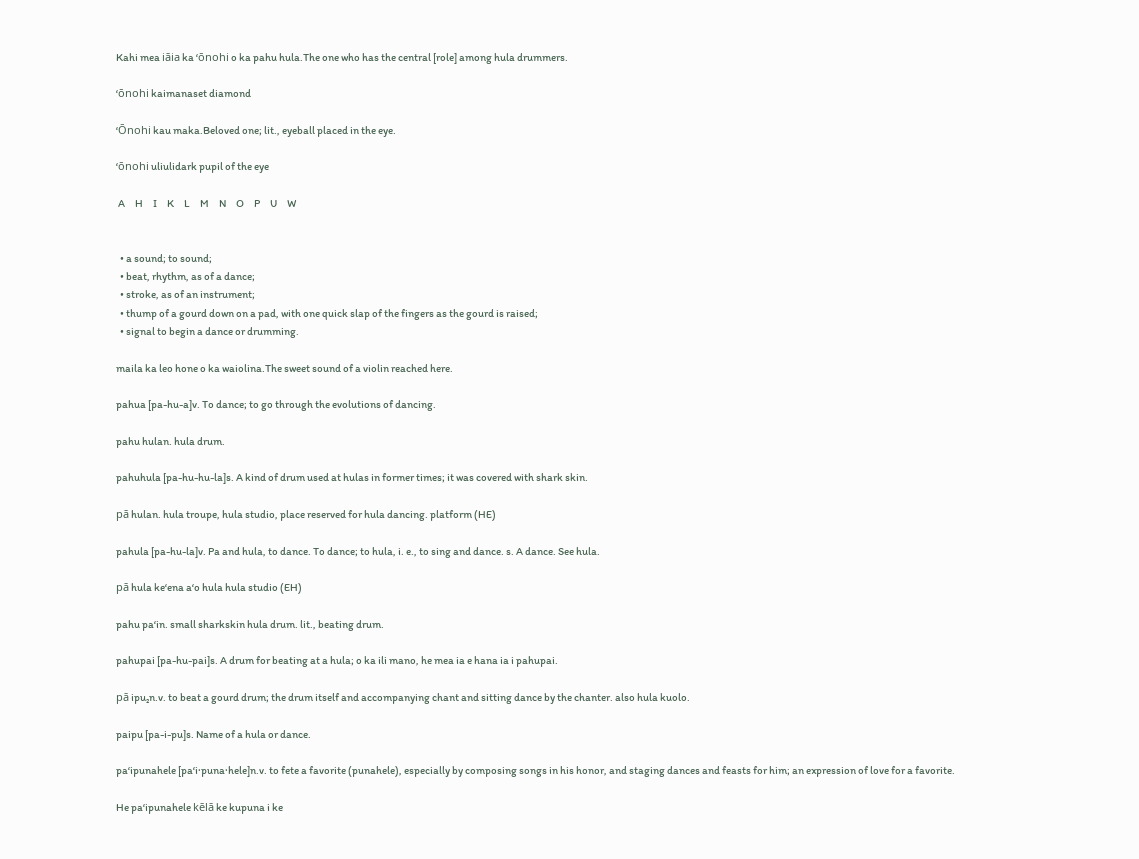Kahi mea iāia ka ʻōnohi o ka pahu hula.The one who has the central [role] among hula drummers.

ʻōnohi kaimanaset diamond

ʻŌnohi kau maka.Beloved one; lit., eyeball placed in the eye.

ʻōnohi uliulidark pupil of the eye

 A     H     I     K     L     M     N     O     P     U     W


  • a sound; to sound;
  • beat, rhythm, as of a dance;
  • stroke, as of an instrument;
  • thump of a gourd down on a pad, with one quick slap of the fingers as the gourd is raised;
  • signal to begin a dance or drumming.

maila ka leo hone o ka waiolina.The sweet sound of a violin reached here.

pahua [pa-hu-a]v. To dance; to go through the evolutions of dancing.

pahu hulan. hula drum.

pahuhula [pa-hu-hu-la]s. A kind of drum used at hulas in former times; it was covered with shark skin.

pā hulan. hula troupe, hula studio, place reserved for hula dancing. platform (HE)

pahula [pa-hu-la]v. Pa and hula, to dance. To dance; to hula, i. e., to sing and dance. s. A dance. See hula.

pā hula keʻena aʻo hula hula studio (EH)

pahu paʻin. small sharkskin hula drum. lit., beating drum.

pahupai [pa-hu-pai]s. A drum for beating at a hula; o ka ili mano, he mea ia e hana ia i pahupai.

pā ipu₂n.v. to beat a gourd drum; the drum itself and accompanying chant and sitting dance by the chanter. also hula kuolo.

paipu [pa-i-pu]s. Name of a hula or dance.

paʻipunahele [paʻi·puna·hele]n.v. to fete a favorite (punahele), especially by composing songs in his honor, and staging dances and feasts for him; an expression of love for a favorite.

He paʻipunahele kēlā ke kupuna i ke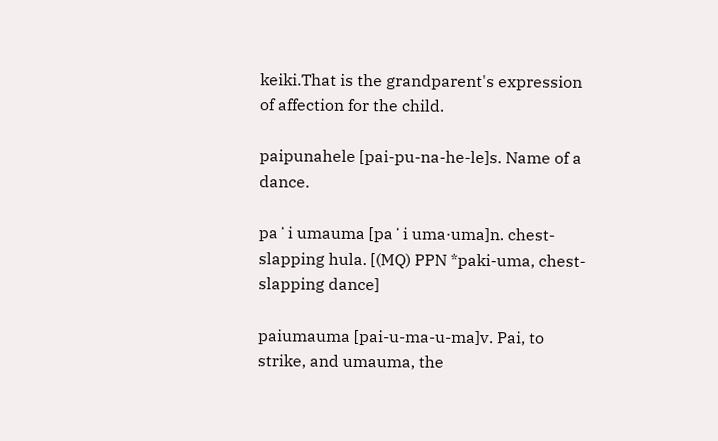keiki.That is the grandparent's expression of affection for the child.

paipunahele [pai-pu-na-he-le]s. Name of a dance.

paʻi umauma [paʻi uma·uma]n. chest-slapping hula. [(MQ) PPN *paki-uma, chest-slapping dance]

paiumauma [pai-u-ma-u-ma]v. Pai, to strike, and umauma, the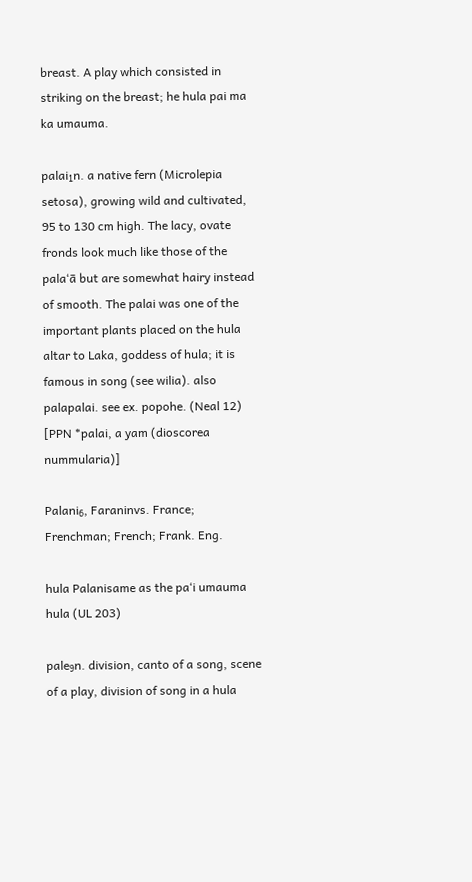breast. A play which consisted in striking on the breast; he hula pai ma ka umauma.

palai₁n. a native fern (Microlepia setosa), growing wild and cultivated, 95 to 130 cm high. The lacy, ovate fronds look much like those of the palaʻā but are somewhat hairy instead of smooth. The palai was one of the important plants placed on the hula altar to Laka, goddess of hula; it is famous in song (see wilia). also palapalai. see ex. popohe. (Neal 12) [PPN *palai, a yam (dioscorea nummularia)]

Palani₆, Faraninvs. France; Frenchman; French; Frank. Eng.

hula Palanisame as the paʻi umauma hula (UL 203)

pale₉n. division, canto of a song, scene of a play, division of song in a hula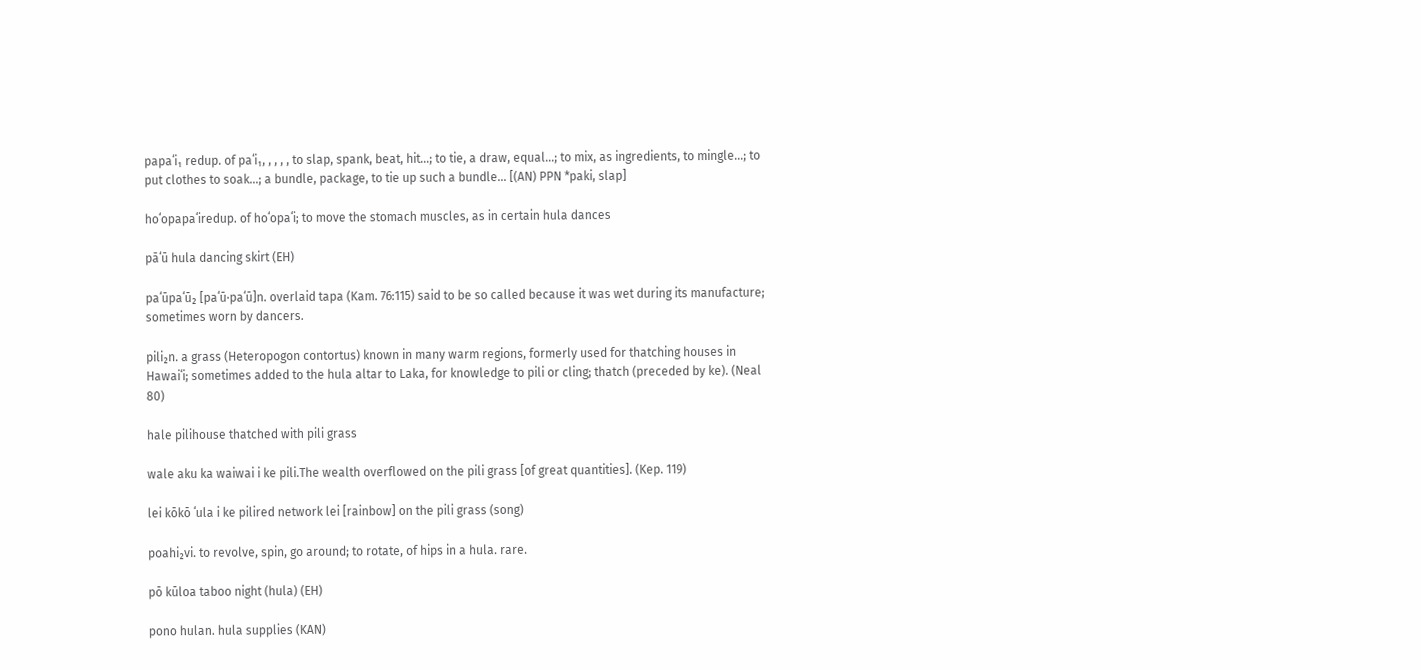papaʻi₁ redup. of paʻi₁, , , , , to slap, spank, beat, hit...; to tie, a draw, equal...; to mix, as ingredients, to mingle...; to put clothes to soak...; a bundle, package, to tie up such a bundle... [(AN) PPN *paki, slap]

hoʻopapaʻiredup. of hoʻopaʻi; to move the stomach muscles, as in certain hula dances

pāʻū hula dancing skirt (EH)

paʻūpaʻū₂ [paʻū·paʻū]n. overlaid tapa (Kam. 76:115) said to be so called because it was wet during its manufacture; sometimes worn by dancers.

pili₂n. a grass (Heteropogon contortus) known in many warm regions, formerly used for thatching houses in Hawaiʻi; sometimes added to the hula altar to Laka, for knowledge to pili or cling; thatch (preceded by ke). (Neal 80)

hale pilihouse thatched with pili grass

wale aku ka waiwai i ke pili.The wealth overflowed on the pili grass [of great quantities]. (Kep. 119)

lei kōkō ʻula i ke pilired network lei [rainbow] on the pili grass (song)

poahi₂vi. to revolve, spin, go around; to rotate, of hips in a hula. rare.

pō kūloa taboo night (hula) (EH)

pono hulan. hula supplies (KAN)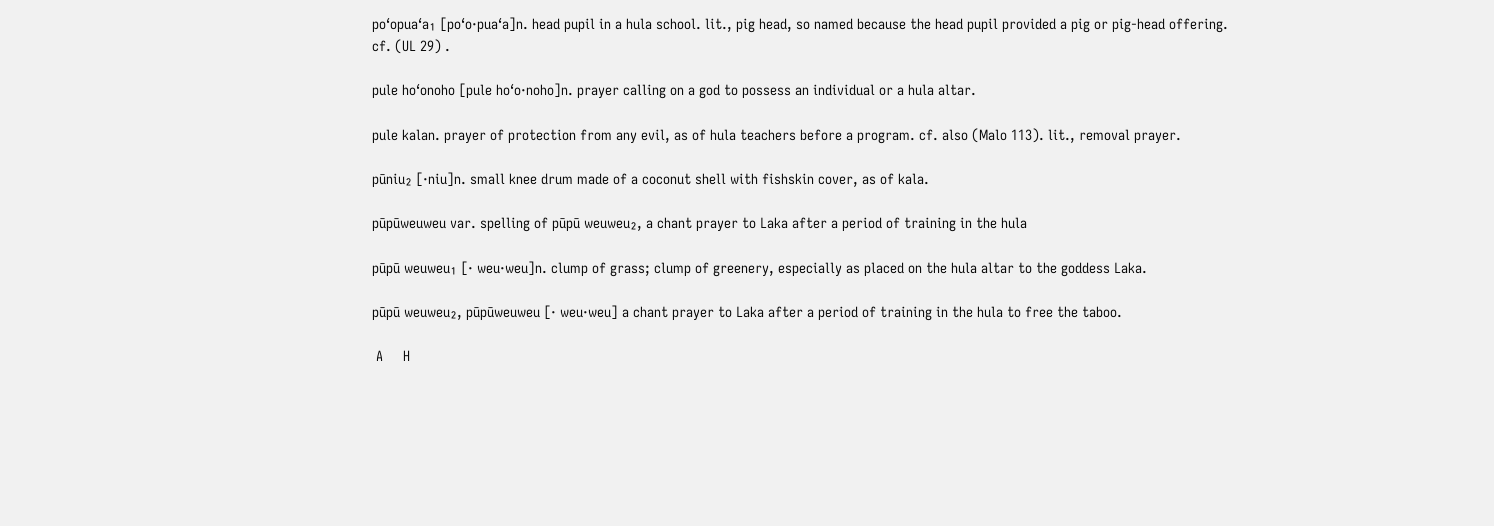poʻopuaʻa₁ [poʻo·puaʻa]n. head pupil in a hula school. lit., pig head, so named because the head pupil provided a pig or pig-head offering. cf. (UL 29) .

pule hoʻonoho [pule hoʻo·noho]n. prayer calling on a god to possess an individual or a hula altar.

pule kalan. prayer of protection from any evil, as of hula teachers before a program. cf. also (Malo 113). lit., removal prayer.

pūniu₂ [·niu]n. small knee drum made of a coconut shell with fishskin cover, as of kala.

pūpūweuweu var. spelling of pūpū weuweu₂, a chant prayer to Laka after a period of training in the hula

pūpū weuweu₁ [· weu·weu]n. clump of grass; clump of greenery, especially as placed on the hula altar to the goddess Laka.

pūpū weuweu₂, pūpūweuweu [· weu·weu] a chant prayer to Laka after a period of training in the hula to free the taboo.

 A     H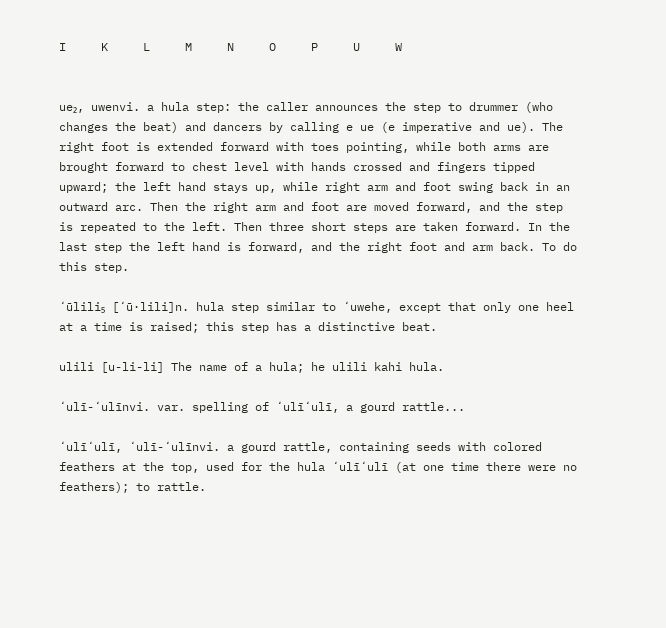I     K     L     M     N     O     P     U     W


ue₂, uwenvi. a hula step: the caller announces the step to drummer (who changes the beat) and dancers by calling e ue (e imperative and ue). The right foot is extended forward with toes pointing, while both arms are brought forward to chest level with hands crossed and fingers tipped upward; the left hand stays up, while right arm and foot swing back in an outward arc. Then the right arm and foot are moved forward, and the step is repeated to the left. Then three short steps are taken forward. In the last step the left hand is forward, and the right foot and arm back. To do this step.

ʻūlili₅ [ʻū·lili]n. hula step similar to ʻuwehe, except that only one heel at a time is raised; this step has a distinctive beat.

ulili [u-li-li] The name of a hula; he ulili kahi hula.

ʻulī-ʻulīnvi. var. spelling of ʻulīʻulī, a gourd rattle...

ʻulīʻulī, ʻulī-ʻulīnvi. a gourd rattle, containing seeds with colored feathers at the top, used for the hula ʻulīʻulī (at one time there were no feathers); to rattle.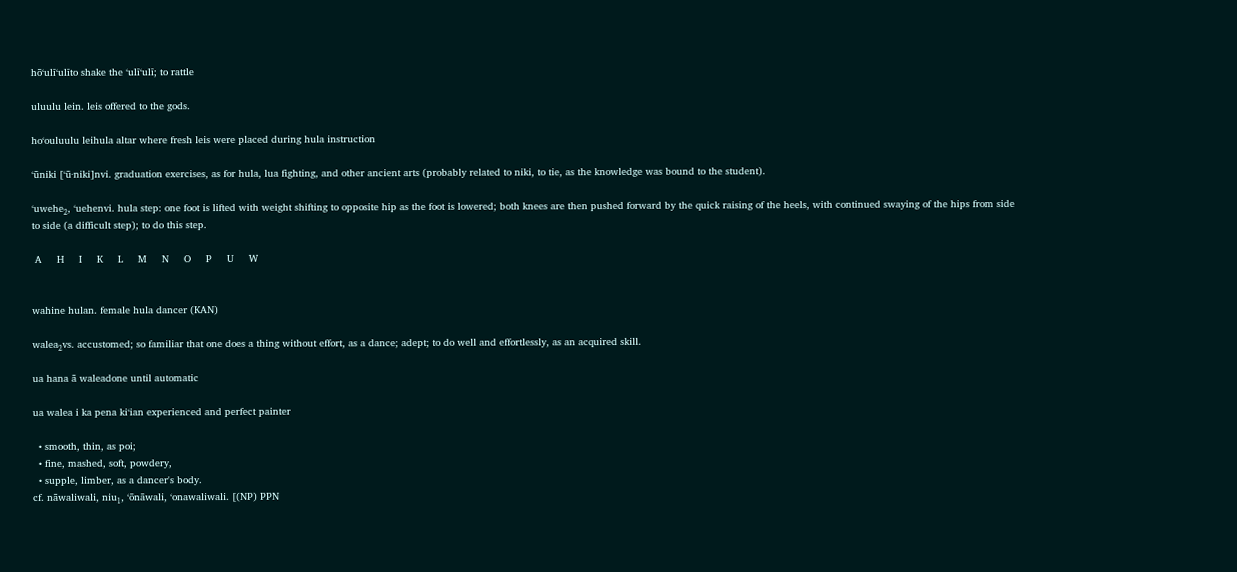hōʻulīʻulīto shake the ʻulīʻulī; to rattle

uluulu lein. leis offered to the gods.

hoʻouluulu leihula altar where fresh leis were placed during hula instruction

ʻūniki [ʻū·niki]nvi. graduation exercises, as for hula, lua fighting, and other ancient arts (probably related to niki, to tie, as the knowledge was bound to the student).

ʻuwehe₂, ʻuehenvi. hula step: one foot is lifted with weight shifting to opposite hip as the foot is lowered; both knees are then pushed forward by the quick raising of the heels, with continued swaying of the hips from side to side (a difficult step); to do this step.

 A     H     I     K     L     M     N     O     P     U     W


wahine hulan. female hula dancer (KAN)

walea₂vs. accustomed; so familiar that one does a thing without effort, as a dance; adept; to do well and effortlessly, as an acquired skill.

ua hana ā waleadone until automatic

ua walea i ka pena kiʻian experienced and perfect painter

  • smooth, thin, as poi;
  • fine, mashed, soft, powdery,
  • supple, limber, as a dancer's body.
cf. nāwaliwali, niu₁, ʻōnāwali, ʻonawaliwali. [(NP) PPN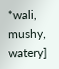*wali, mushy, watery]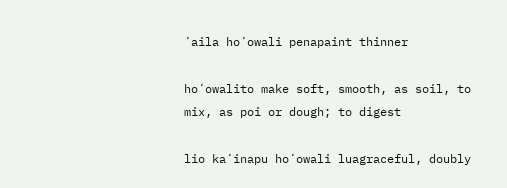ʻaila hoʻowali penapaint thinner

hoʻowalito make soft, smooth, as soil, to mix, as poi or dough; to digest

lio kaʻinapu hoʻowali luagraceful, doubly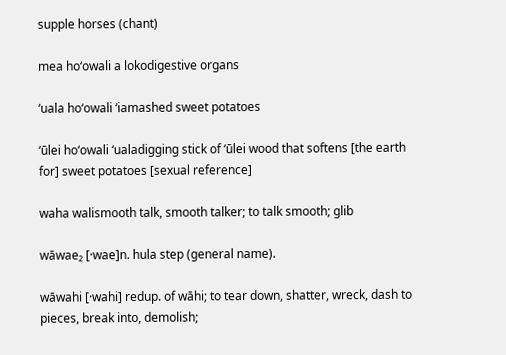supple horses (chant)

mea hoʻowali a lokodigestive organs

ʻuala hoʻowali ʻiamashed sweet potatoes

ʻūlei hoʻowali ʻualadigging stick of ʻūlei wood that softens [the earth for] sweet potatoes [sexual reference]

waha walismooth talk, smooth talker; to talk smooth; glib

wāwae₂ [·wae]n. hula step (general name).

wāwahi [·wahi] redup. of wāhi; to tear down, shatter, wreck, dash to pieces, break into, demolish;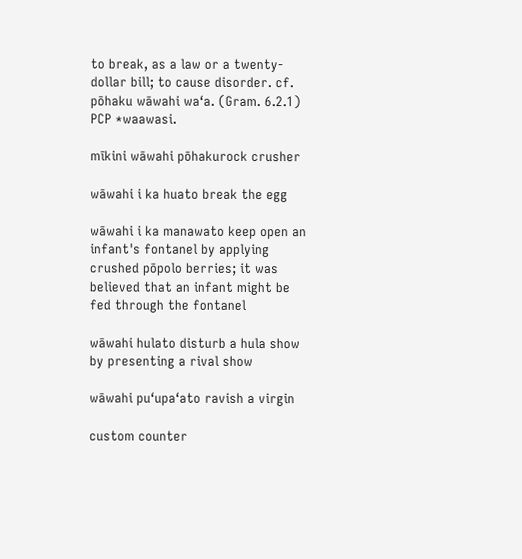to break, as a law or a twenty-dollar bill; to cause disorder. cf. pōhaku wāwahi waʻa. (Gram. 6.2.1)   PCP *waawasi.

mīkini wāwahi pōhakurock crusher

wāwahi i ka huato break the egg

wāwahi i ka manawato keep open an infant's fontanel by applying crushed pōpolo berries; it was believed that an infant might be fed through the fontanel

wāwahi hulato disturb a hula show by presenting a rival show

wāwahi puʻupaʻato ravish a virgin

custom counter